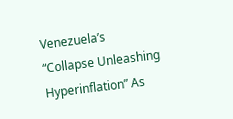Venezuela’s “Collapse Unleashing Hyperinflation” As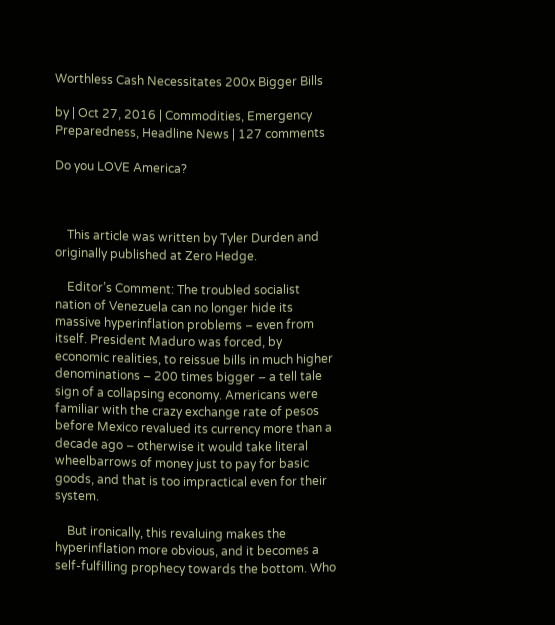Worthless Cash Necessitates 200x Bigger Bills

by | Oct 27, 2016 | Commodities, Emergency Preparedness, Headline News | 127 comments

Do you LOVE America?



    This article was written by Tyler Durden and originally published at Zero Hedge.

    Editor’s Comment: The troubled socialist nation of Venezuela can no longer hide its massive hyperinflation problems – even from itself. President Maduro was forced, by economic realities, to reissue bills in much higher denominations – 200 times bigger – a tell tale sign of a collapsing economy. Americans were familiar with the crazy exchange rate of pesos before Mexico revalued its currency more than a decade ago – otherwise it would take literal wheelbarrows of money just to pay for basic goods, and that is too impractical even for their system.

    But ironically, this revaluing makes the hyperinflation more obvious, and it becomes a self-fulfilling prophecy towards the bottom. Who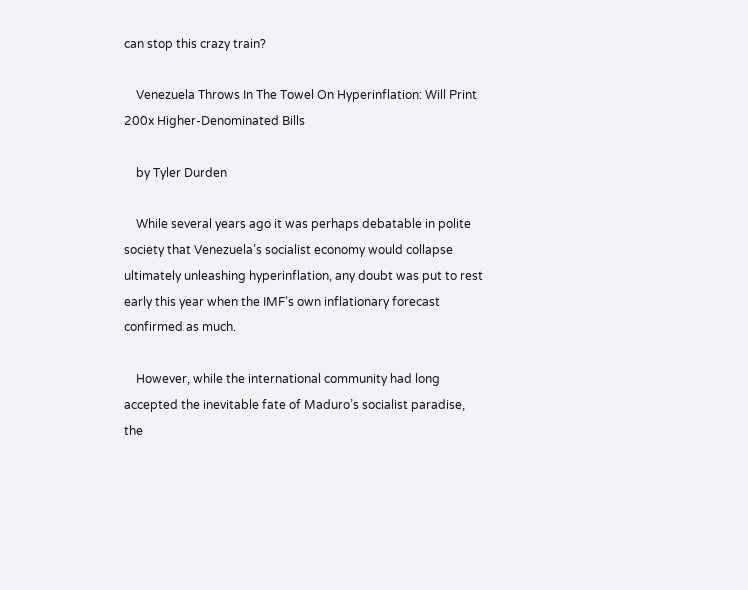can stop this crazy train?

    Venezuela Throws In The Towel On Hyperinflation: Will Print 200x Higher-Denominated Bills

    by Tyler Durden

    While several years ago it was perhaps debatable in polite society that Venezuela’s socialist economy would collapse ultimately unleashing hyperinflation, any doubt was put to rest early this year when the IMF’s own inflationary forecast confirmed as much.

    However, while the international community had long accepted the inevitable fate of Maduro’s socialist paradise, the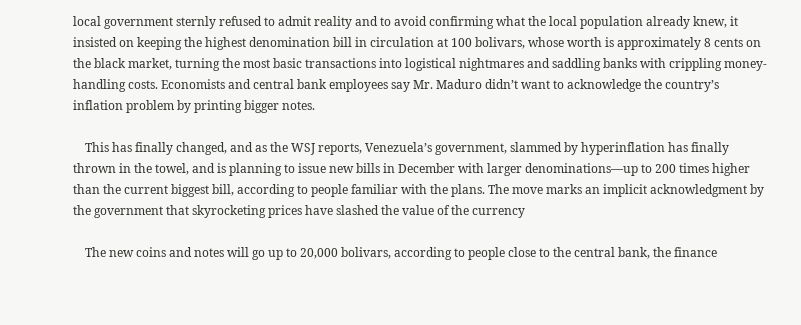local government sternly refused to admit reality and to avoid confirming what the local population already knew, it insisted on keeping the highest denomination bill in circulation at 100 bolivars, whose worth is approximately 8 cents on the black market, turning the most basic transactions into logistical nightmares and saddling banks with crippling money-handling costs. Economists and central bank employees say Mr. Maduro didn’t want to acknowledge the country’s inflation problem by printing bigger notes.

    This has finally changed, and as the WSJ reports, Venezuela’s government, slammed by hyperinflation has finally thrown in the towel, and is planning to issue new bills in December with larger denominations—up to 200 times higher than the current biggest bill, according to people familiar with the plans. The move marks an implicit acknowledgment by the government that skyrocketing prices have slashed the value of the currency

    The new coins and notes will go up to 20,000 bolivars, according to people close to the central bank, the finance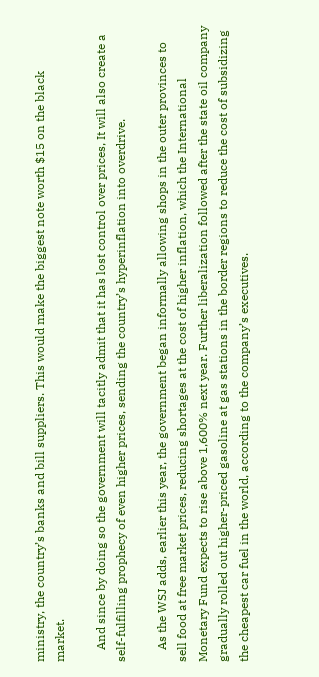ministry, the country’s banks and bill suppliers. This would make the biggest note worth $15 on the black market.

    And since by doing so the government will tacitly admit that it has lost control over prices, It will also create a self-fulfilling prophecy of even higher prices, sending the country’s hyperinflation into overdrive.

    As the WSJ adds, earlier this year, the government began informally allowing shops in the outer provinces to sell food at free market prices, reducing shortages at the cost of higher inflation, which the International Monetary Fund expects to rise above 1,600% next year. Further liberalization followed after the state oil company gradually rolled out higher-priced gasoline at gas stations in the border regions to reduce the cost of subsidizing the cheapest car fuel in the world, according to the company’s executives.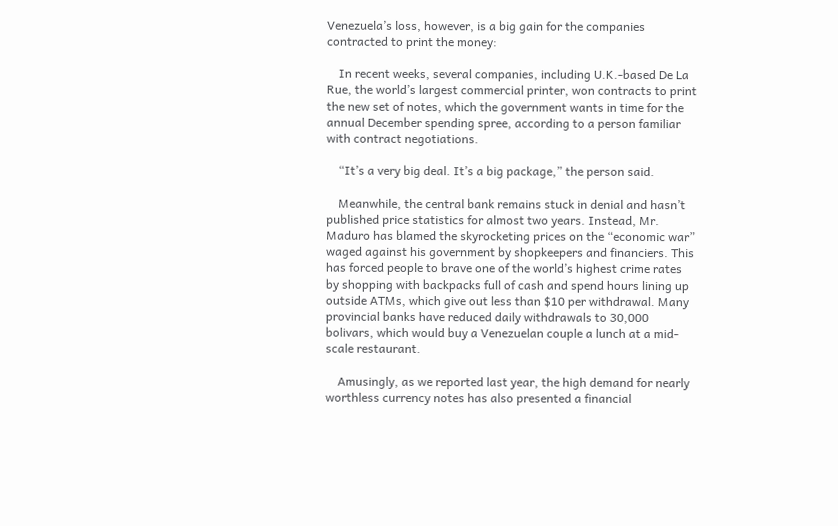Venezuela’s loss, however, is a big gain for the companies contracted to print the money:

    In recent weeks, several companies, including U.K.-based De La Rue, the world’s largest commercial printer, won contracts to print the new set of notes, which the government wants in time for the annual December spending spree, according to a person familiar with contract negotiations.

    “It’s a very big deal. It’s a big package,” the person said.

    Meanwhile, the central bank remains stuck in denial and hasn’t published price statistics for almost two years. Instead, Mr. Maduro has blamed the skyrocketing prices on the “economic war” waged against his government by shopkeepers and financiers. This has forced people to brave one of the world’s highest crime rates by shopping with backpacks full of cash and spend hours lining up outside ATMs, which give out less than $10 per withdrawal. Many provincial banks have reduced daily withdrawals to 30,000 bolivars, which would buy a Venezuelan couple a lunch at a mid-scale restaurant.

    Amusingly, as we reported last year, the high demand for nearly worthless currency notes has also presented a financial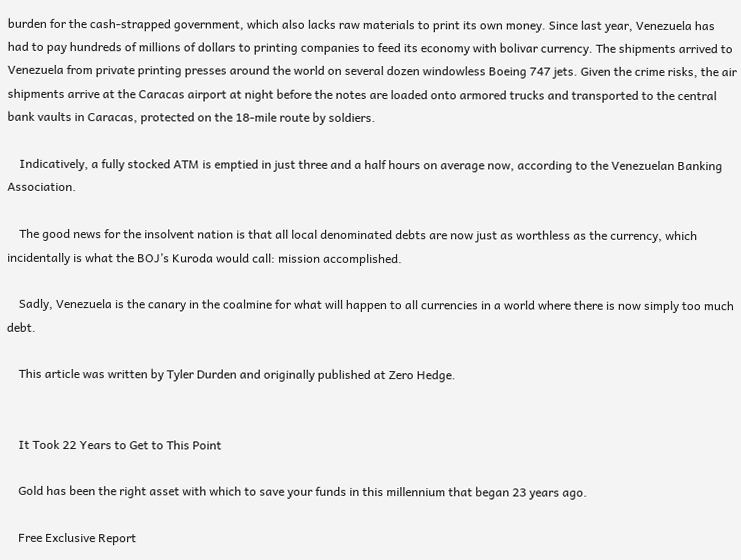burden for the cash-strapped government, which also lacks raw materials to print its own money. Since last year, Venezuela has had to pay hundreds of millions of dollars to printing companies to feed its economy with bolivar currency. The shipments arrived to Venezuela from private printing presses around the world on several dozen windowless Boeing 747 jets. Given the crime risks, the air shipments arrive at the Caracas airport at night before the notes are loaded onto armored trucks and transported to the central bank vaults in Caracas, protected on the 18-mile route by soldiers.

    Indicatively, a fully stocked ATM is emptied in just three and a half hours on average now, according to the Venezuelan Banking Association.

    The good news for the insolvent nation is that all local denominated debts are now just as worthless as the currency, which incidentally is what the BOJ’s Kuroda would call: mission accomplished.

    Sadly, Venezuela is the canary in the coalmine for what will happen to all currencies in a world where there is now simply too much debt.

    This article was written by Tyler Durden and originally published at Zero Hedge.


    It Took 22 Years to Get to This Point

    Gold has been the right asset with which to save your funds in this millennium that began 23 years ago.

    Free Exclusive Report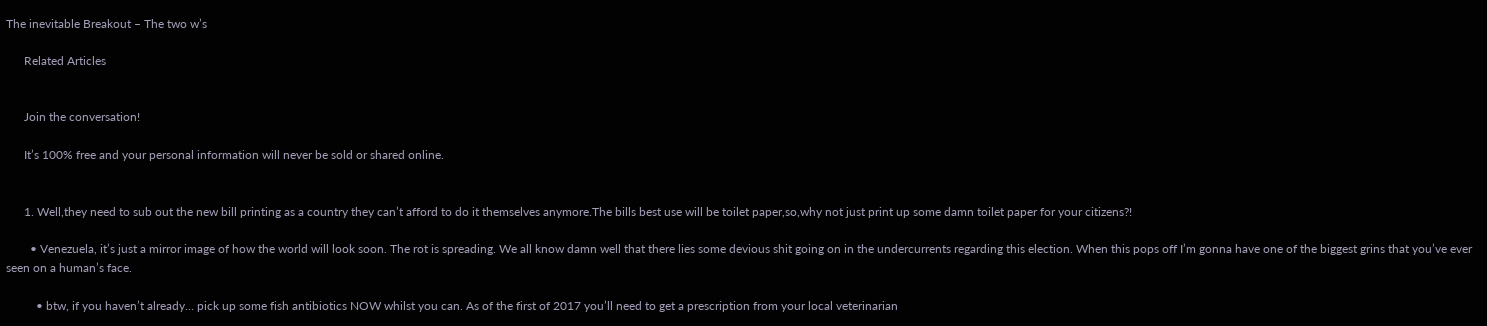The inevitable Breakout – The two w’s

      Related Articles


      Join the conversation!

      It’s 100% free and your personal information will never be sold or shared online.


      1. Well,they need to sub out the new bill printing as a country they can’t afford to do it themselves anymore.The bills best use will be toilet paper,so,why not just print up some damn toilet paper for your citizens?!

        • Venezuela, it’s just a mirror image of how the world will look soon. The rot is spreading. We all know damn well that there lies some devious shit going on in the undercurrents regarding this election. When this pops off I’m gonna have one of the biggest grins that you’ve ever seen on a human’s face.

          • btw, if you haven’t already… pick up some fish antibiotics NOW whilst you can. As of the first of 2017 you’ll need to get a prescription from your local veterinarian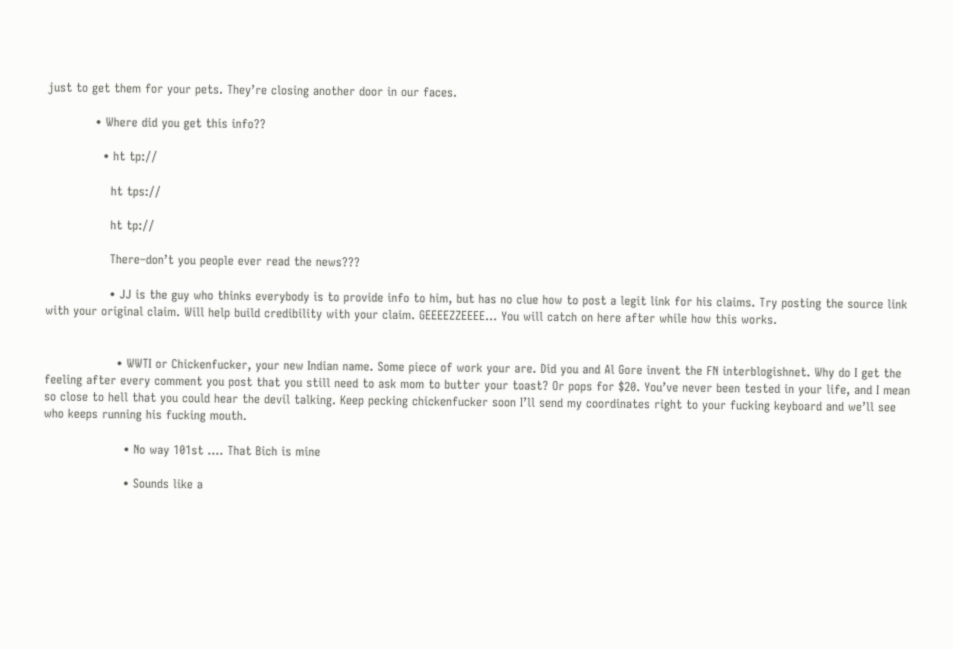just to get them for your pets. They’re closing another door in our faces.

            • Where did you get this info??

              • ht tp://

                ht tps://

                ht tp://

                There–don’t you people ever read the news???

                • JJ is the guy who thinks everybody is to provide info to him, but has no clue how to post a legit link for his claims. Try posting the source link with your original claim. Will help build credibility with your claim. GEEEEZZEEEE… You will catch on here after while how this works.


                  • WWTI or Chickenfucker, your new Indian name. Some piece of work your are. Did you and Al Gore invent the FN interblogishnet. Why do I get the feeling after every comment you post that you still need to ask mom to butter your toast? Or pops for $20. You’ve never been tested in your life, and I mean so close to hell that you could hear the devil talking. Keep pecking chickenfucker soon I’ll send my coordinates right to your fucking keyboard and we’ll see who keeps running his fucking mouth.

                    • No way 101st …. That Bich is mine

                    • Sounds like a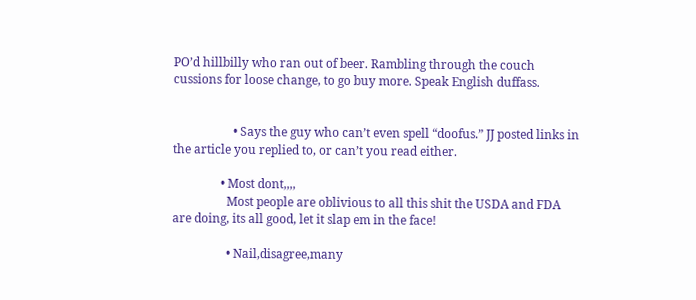PO’d hillbilly who ran out of beer. Rambling through the couch cussions for loose change, to go buy more. Speak English duffass.


                    • Says the guy who can’t even spell “doofus.” JJ posted links in the article you replied to, or can’t you read either.

                • Most dont,,,,
                  Most people are oblivious to all this shit the USDA and FDA are doing, its all good, let it slap em in the face!

                  • Nail,disagree,many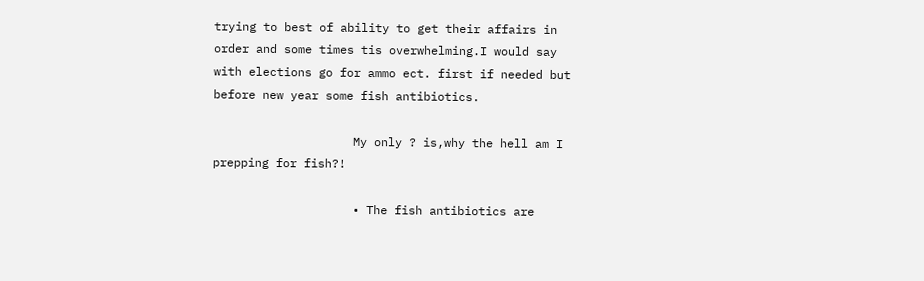trying to best of ability to get their affairs in order and some times tis overwhelming.I would say with elections go for ammo ect. first if needed but before new year some fish antibiotics.

                    My only ? is,why the hell am I prepping for fish?!

                    • The fish antibiotics are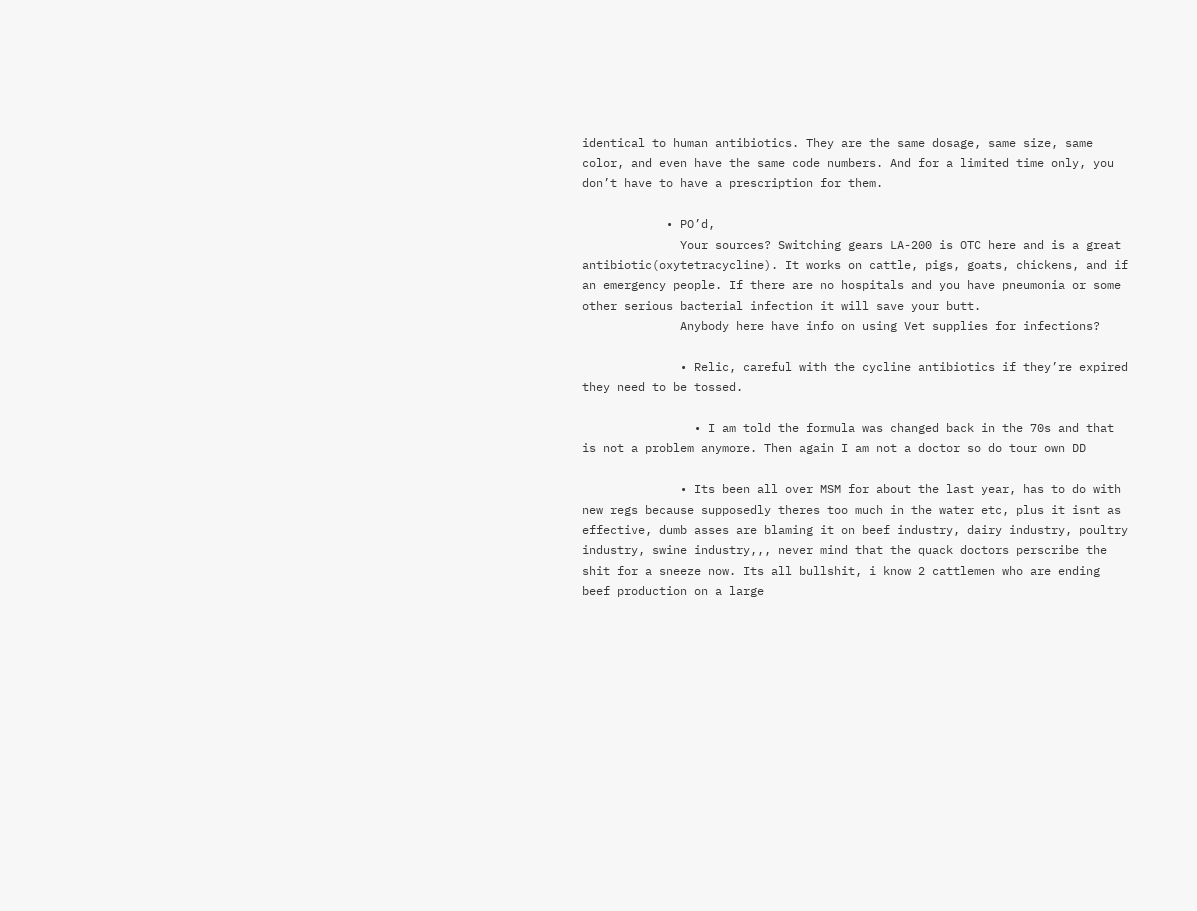identical to human antibiotics. They are the same dosage, same size, same color, and even have the same code numbers. And for a limited time only, you don’t have to have a prescription for them.

            • PO’d,
              Your sources? Switching gears LA-200 is OTC here and is a great antibiotic(oxytetracycline). It works on cattle, pigs, goats, chickens, and if an emergency people. If there are no hospitals and you have pneumonia or some other serious bacterial infection it will save your butt.
              Anybody here have info on using Vet supplies for infections?

              • Relic, careful with the cycline antibiotics if they’re expired they need to be tossed.

                • I am told the formula was changed back in the 70s and that is not a problem anymore. Then again I am not a doctor so do tour own DD

              • Its been all over MSM for about the last year, has to do with new regs because supposedly theres too much in the water etc, plus it isnt as effective, dumb asses are blaming it on beef industry, dairy industry, poultry industry, swine industry,,, never mind that the quack doctors perscribe the shit for a sneeze now. Its all bullshit, i know 2 cattlemen who are ending beef production on a large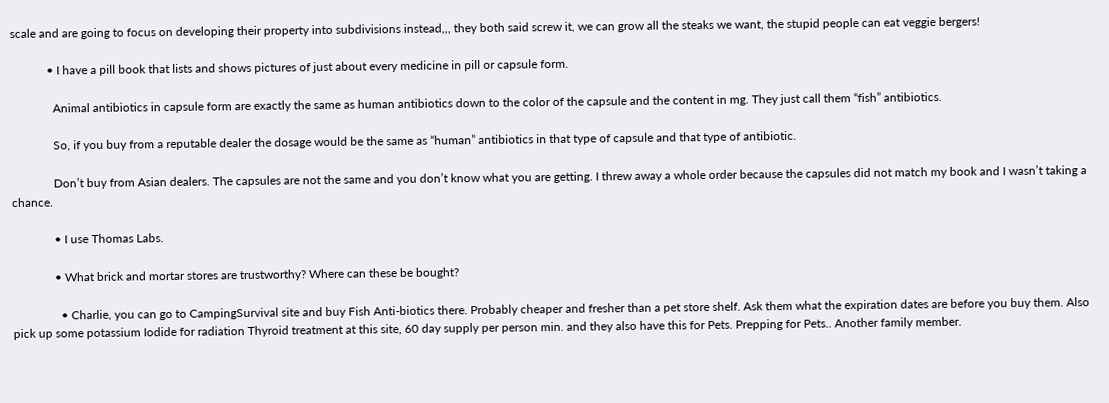scale and are going to focus on developing their property into subdivisions instead,,, they both said screw it, we can grow all the steaks we want, the stupid people can eat veggie bergers!

            • I have a pill book that lists and shows pictures of just about every medicine in pill or capsule form.

              Animal antibiotics in capsule form are exactly the same as human antibiotics down to the color of the capsule and the content in mg. They just call them “fish” antibiotics.

              So, if you buy from a reputable dealer the dosage would be the same as “human” antibiotics in that type of capsule and that type of antibiotic.

              Don’t buy from Asian dealers. The capsules are not the same and you don’t know what you are getting. I threw away a whole order because the capsules did not match my book and I wasn’t taking a chance.

              • I use Thomas Labs.

              • What brick and mortar stores are trustworthy? Where can these be bought?

                • Charlie, you can go to CampingSurvival site and buy Fish Anti-biotics there. Probably cheaper and fresher than a pet store shelf. Ask them what the expiration dates are before you buy them. Also pick up some potassium Iodide for radiation Thyroid treatment at this site, 60 day supply per person min. and they also have this for Pets. Prepping for Pets.. Another family member.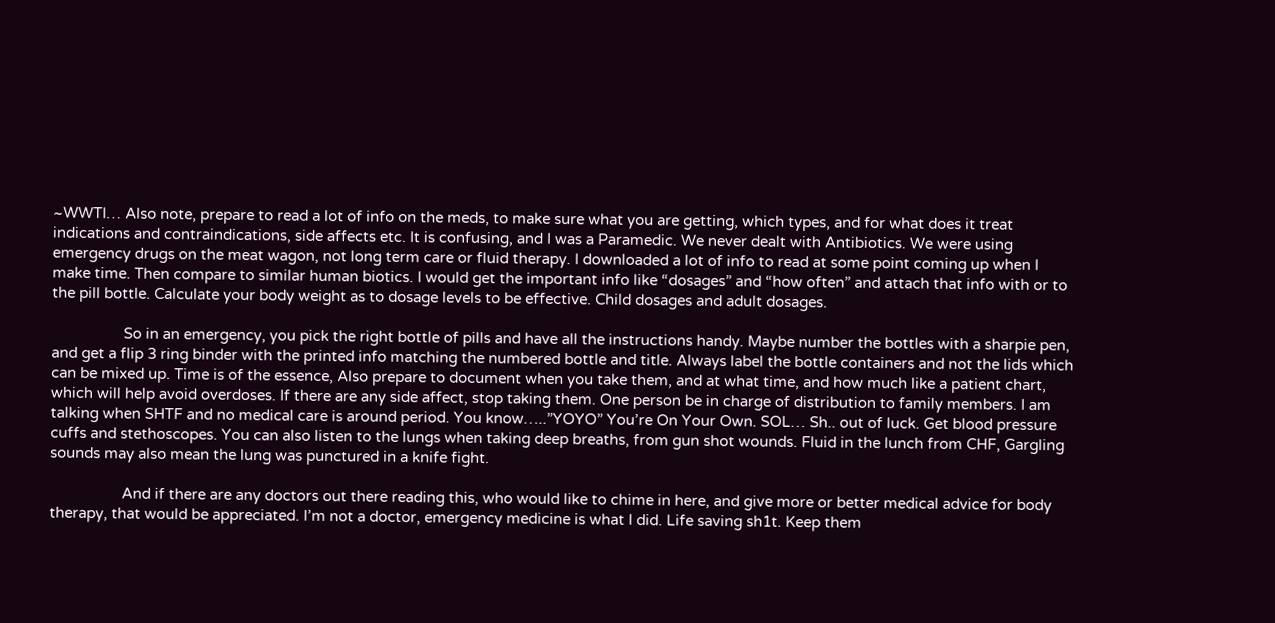~WWTI… Also note, prepare to read a lot of info on the meds, to make sure what you are getting, which types, and for what does it treat indications and contraindications, side affects etc. It is confusing, and I was a Paramedic. We never dealt with Antibiotics. We were using emergency drugs on the meat wagon, not long term care or fluid therapy. I downloaded a lot of info to read at some point coming up when I make time. Then compare to similar human biotics. I would get the important info like “dosages” and “how often” and attach that info with or to the pill bottle. Calculate your body weight as to dosage levels to be effective. Child dosages and adult dosages.

                  So in an emergency, you pick the right bottle of pills and have all the instructions handy. Maybe number the bottles with a sharpie pen, and get a flip 3 ring binder with the printed info matching the numbered bottle and title. Always label the bottle containers and not the lids which can be mixed up. Time is of the essence, Also prepare to document when you take them, and at what time, and how much like a patient chart, which will help avoid overdoses. If there are any side affect, stop taking them. One person be in charge of distribution to family members. I am talking when SHTF and no medical care is around period. You know…..”YOYO” You’re On Your Own. SOL… Sh.. out of luck. Get blood pressure cuffs and stethoscopes. You can also listen to the lungs when taking deep breaths, from gun shot wounds. Fluid in the lunch from CHF, Gargling sounds may also mean the lung was punctured in a knife fight.

                  And if there are any doctors out there reading this, who would like to chime in here, and give more or better medical advice for body therapy, that would be appreciated. I’m not a doctor, emergency medicine is what I did. Life saving sh1t. Keep them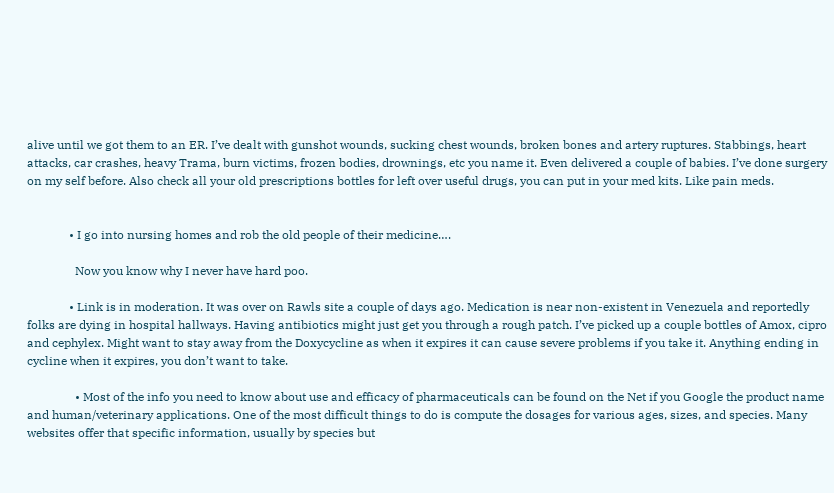alive until we got them to an ER. I’ve dealt with gunshot wounds, sucking chest wounds, broken bones and artery ruptures. Stabbings, heart attacks, car crashes, heavy Trama, burn victims, frozen bodies, drownings, etc you name it. Even delivered a couple of babies. I’ve done surgery on my self before. Also check all your old prescriptions bottles for left over useful drugs, you can put in your med kits. Like pain meds.


              • I go into nursing homes and rob the old people of their medicine….

                Now you know why I never have hard poo.

              • Link is in moderation. It was over on Rawls site a couple of days ago. Medication is near non-existent in Venezuela and reportedly folks are dying in hospital hallways. Having antibiotics might just get you through a rough patch. I’ve picked up a couple bottles of Amox, cipro and cephylex. Might want to stay away from the Doxycycline as when it expires it can cause severe problems if you take it. Anything ending in cycline when it expires, you don’t want to take.

                • Most of the info you need to know about use and efficacy of pharmaceuticals can be found on the Net if you Google the product name and human/veterinary applications. One of the most difficult things to do is compute the dosages for various ages, sizes, and species. Many websites offer that specific information, usually by species but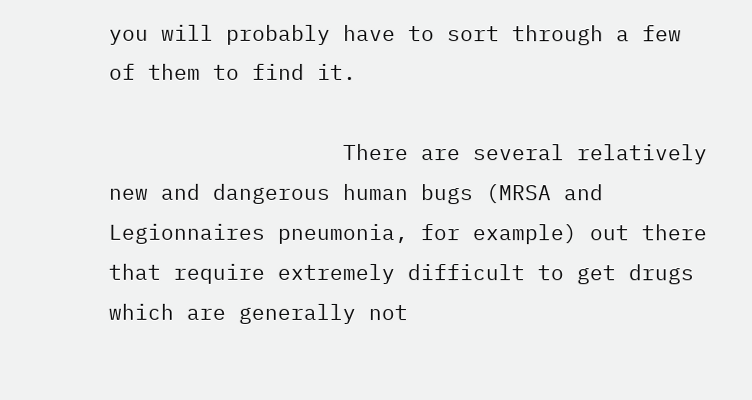you will probably have to sort through a few of them to find it.

                  There are several relatively new and dangerous human bugs (MRSA and Legionnaires pneumonia, for example) out there that require extremely difficult to get drugs which are generally not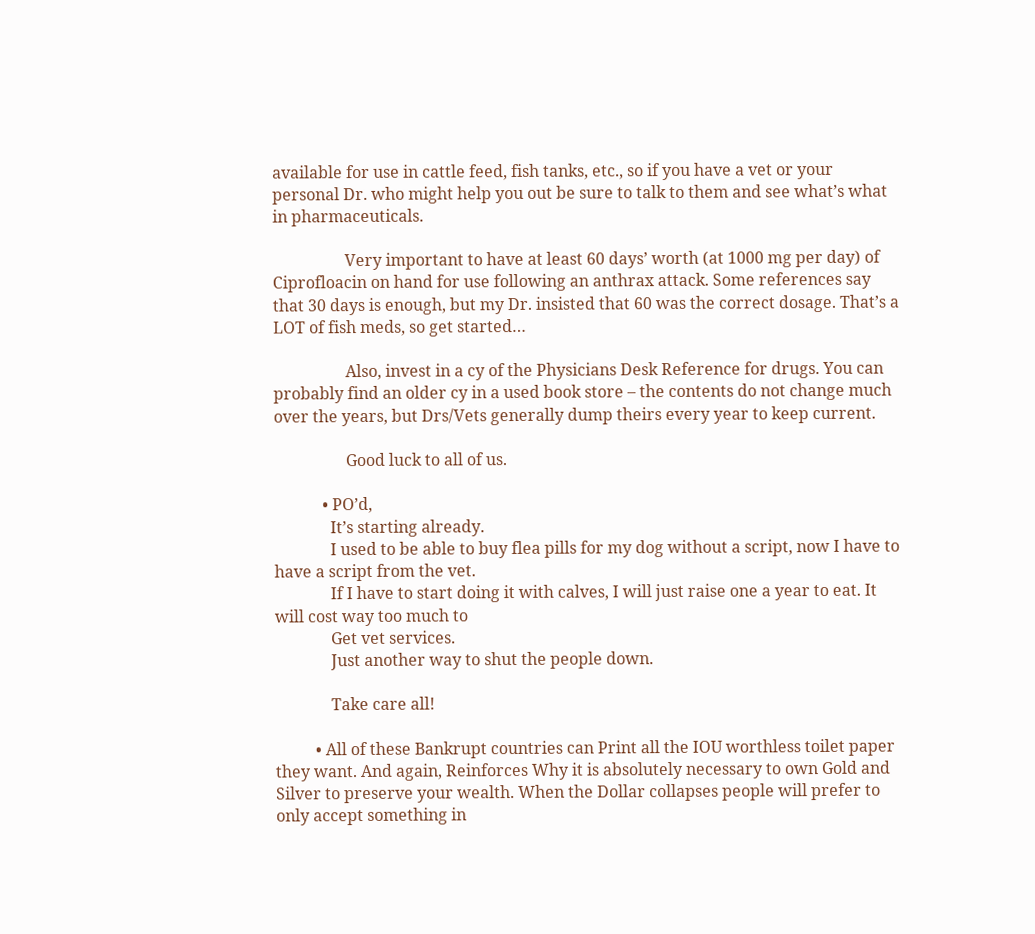available for use in cattle feed, fish tanks, etc., so if you have a vet or your personal Dr. who might help you out be sure to talk to them and see what’s what in pharmaceuticals.

                  Very important to have at least 60 days’ worth (at 1000 mg per day) of Ciprofloacin on hand for use following an anthrax attack. Some references say that 30 days is enough, but my Dr. insisted that 60 was the correct dosage. That’s a LOT of fish meds, so get started…

                  Also, invest in a cy of the Physicians Desk Reference for drugs. You can probably find an older cy in a used book store – the contents do not change much over the years, but Drs/Vets generally dump theirs every year to keep current.

                  Good luck to all of us.

            • PO’d,
              It’s starting already.
              I used to be able to buy flea pills for my dog without a script, now I have to have a script from the vet.
              If I have to start doing it with calves, I will just raise one a year to eat. It will cost way too much to
              Get vet services.
              Just another way to shut the people down.

              Take care all!

          • All of these Bankrupt countries can Print all the IOU worthless toilet paper they want. And again, Reinforces Why it is absolutely necessary to own Gold and Silver to preserve your wealth. When the Dollar collapses people will prefer to only accept something in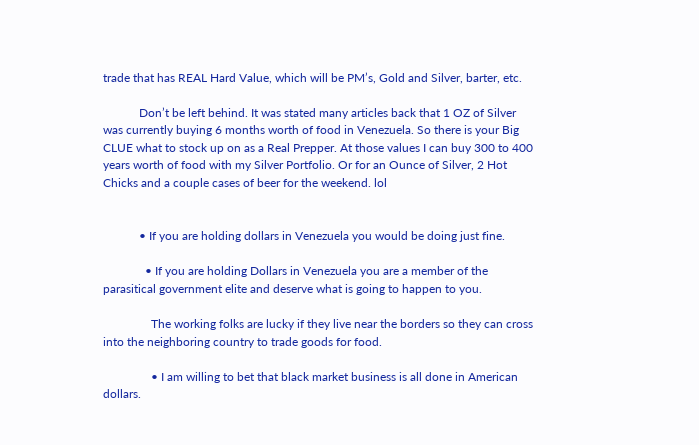trade that has REAL Hard Value, which will be PM’s, Gold and Silver, barter, etc.

            Don’t be left behind. It was stated many articles back that 1 OZ of Silver was currently buying 6 months worth of food in Venezuela. So there is your Big CLUE what to stock up on as a Real Prepper. At those values I can buy 300 to 400 years worth of food with my Silver Portfolio. Or for an Ounce of Silver, 2 Hot Chicks and a couple cases of beer for the weekend. lol


            • If you are holding dollars in Venezuela you would be doing just fine.

              • If you are holding Dollars in Venezuela you are a member of the parasitical government elite and deserve what is going to happen to you.

                The working folks are lucky if they live near the borders so they can cross into the neighboring country to trade goods for food.

                • I am willing to bet that black market business is all done in American dollars.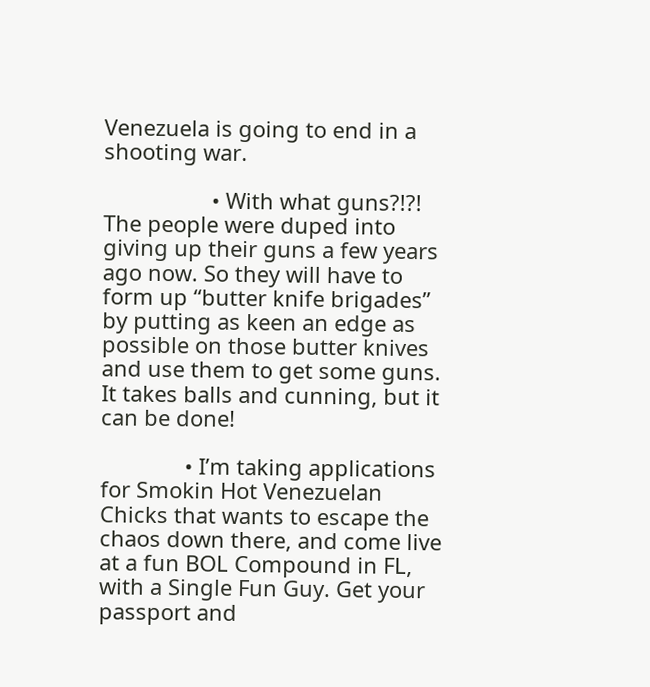Venezuela is going to end in a shooting war.

                  • With what guns?!?! The people were duped into giving up their guns a few years ago now. So they will have to form up “butter knife brigades” by putting as keen an edge as possible on those butter knives and use them to get some guns. It takes balls and cunning, but it can be done!

              • I’m taking applications for Smokin Hot Venezuelan Chicks that wants to escape the chaos down there, and come live at a fun BOL Compound in FL, with a Single Fun Guy. Get your passport and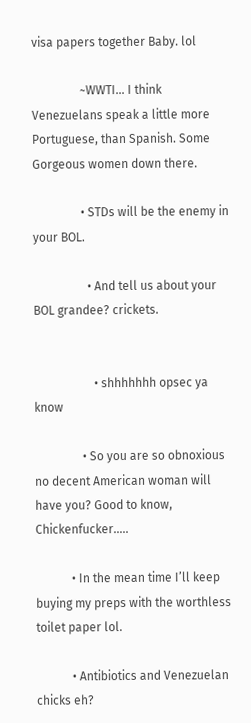visa papers together Baby. lol

                ~WWTI… I think Venezuelans speak a little more Portuguese, than Spanish. Some Gorgeous women down there.

                • STDs will be the enemy in your BOL.

                  • And tell us about your BOL grandee? crickets.


                    • shhhhhhh opsec ya know

                • So you are so obnoxious no decent American woman will have you? Good to know, Chickenfucker…..

            • In the mean time I’ll keep buying my preps with the worthless toilet paper lol.

            • Antibiotics and Venezuelan chicks eh?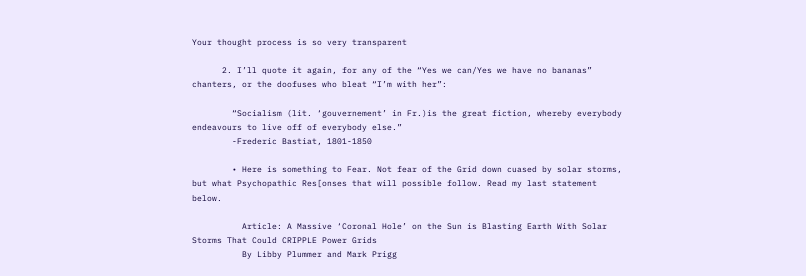Your thought process is so very transparent

      2. I’ll quote it again, for any of the “Yes we can/Yes we have no bananas” chanters, or the doofuses who bleat “I’m with her”:

        “Socialism (lit. ‘gouvernement’ in Fr.)is the great fiction, whereby everybody endeavours to live off of everybody else.”
        -Frederic Bastiat, 1801-1850

        • Here is something to Fear. Not fear of the Grid down cuased by solar storms, but what Psychopathic Res[onses that will possible follow. Read my last statement below.

          Article: A Massive ‘Coronal Hole’ on the Sun is Blasting Earth With Solar Storms That Could CRIPPLE Power Grids
          By Libby Plummer and Mark Prigg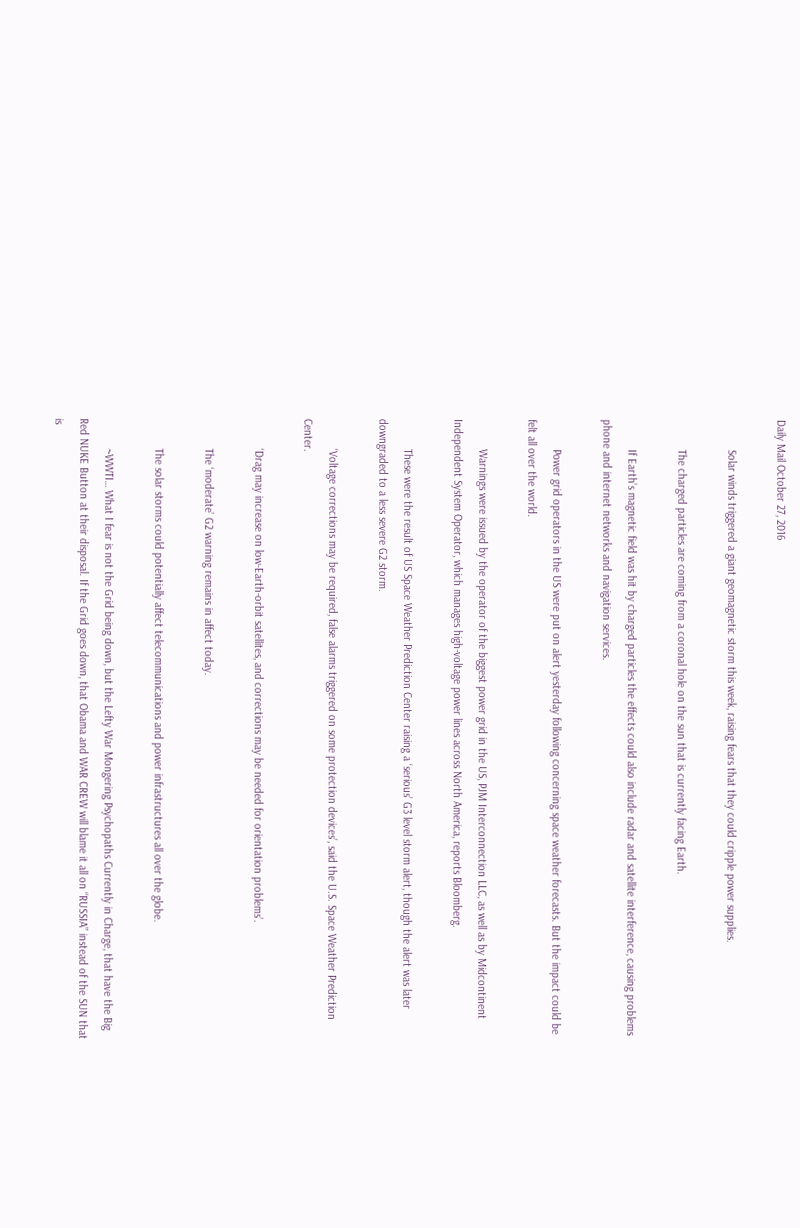Daily Mail October 27, 2016

          Solar winds triggered a giant geomagnetic storm this week, raising fears that they could cripple power supplies.

          The charged particles are coming from a coronal hole on the sun that is currently facing Earth.

          If Earth’s magnetic field was hit by charged particles the effects could also include radar and satellite interference, causing problems phone and internet networks and navigation services.

          Power grid operators in the US were put on alert yesterday following concerning space weather forecasts. But the impact could be felt all over the world.

          Warnings were issued by the operator of the biggest power grid in the US, PJM Interconnection LLC, as well as by Midcontinent Independent System Operator, which manages high-voltage power lines across North America, reports Bloomberg.

          These were the result of US Space Weather Prediction Center raising a ‘serious’ G3 level storm alert, though the alert was later downgraded to a less severe G2 storm.

          ‘Voltage corrections may be required, false alarms triggered on some protection devices’, said the U.S. Space Weather Prediction Center.

          ‘Drag may increase on low-Earth-orbit satellites, and corrections may be needed for orientation problems’.

          The ‘moderate’ G2 warning remains in affect today.

          The solar storms could potentially affect telecommunications and power infrastructures all over the globe.

          ~WWTI… What I fear is not the Grid being down, but the Lefty War Mongering Psychopaths Currently in Charge, that have the Big Red NUKE Button at their disposal. If the Grid goes down, that Obama and WAR CREW will blame it all on “RUSSIA” instead of the SUN that is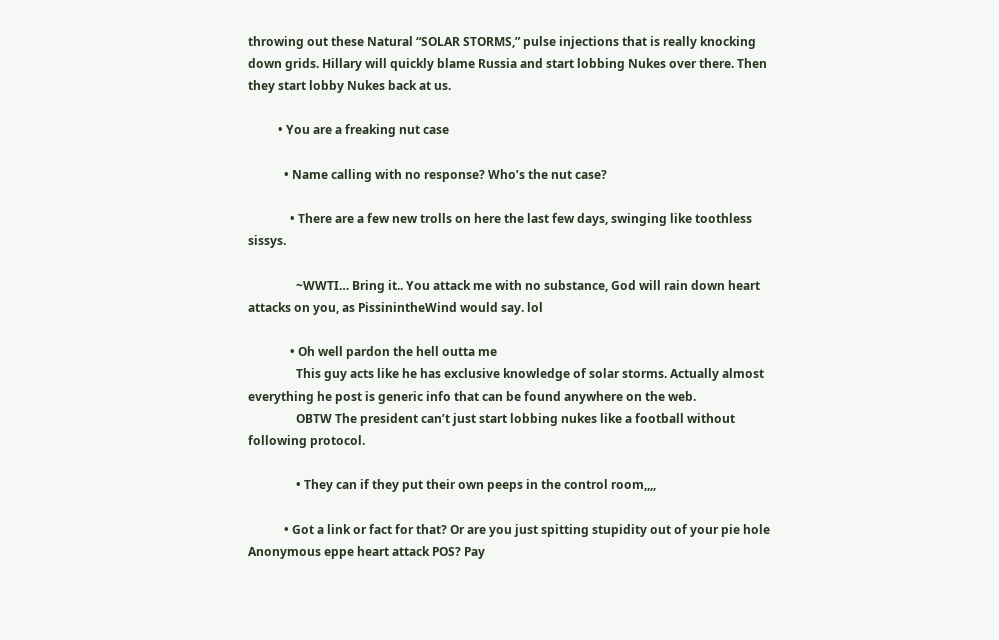throwing out these Natural “SOLAR STORMS,” pulse injections that is really knocking down grids. Hillary will quickly blame Russia and start lobbing Nukes over there. Then they start lobby Nukes back at us.

          • You are a freaking nut case

            • Name calling with no response? Who’s the nut case?

              • There are a few new trolls on here the last few days, swinging like toothless sissys.

                ~WWTI… Bring it.. You attack me with no substance, God will rain down heart attacks on you, as PissinintheWind would say. lol

              • Oh well pardon the hell outta me
                This guy acts like he has exclusive knowledge of solar storms. Actually almost everything he post is generic info that can be found anywhere on the web.
                OBTW The president can’t just start lobbing nukes like a football without following protocol.

                • They can if they put their own peeps in the control room,,,,

            • Got a link or fact for that? Or are you just spitting stupidity out of your pie hole Anonymous eppe heart attack POS? Pay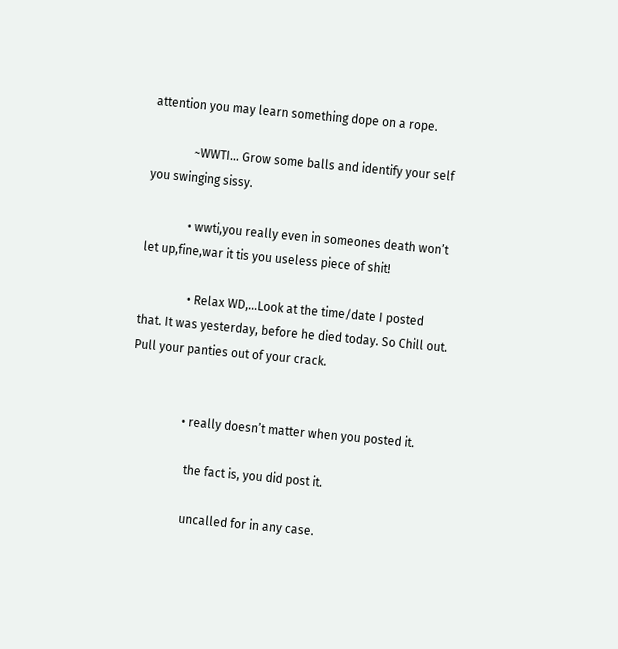attention you may learn something dope on a rope.

              ~WWTI… Grow some balls and identify your self you swinging sissy.

              • wwti,you really even in someones death won’t let up,fine,war it tis you useless piece of shit!

                • Relax WD,…Look at the time/date I posted that. It was yesterday, before he died today. So Chill out. Pull your panties out of your crack.


                  • really doesn’t matter when you posted it.

                    the fact is, you did post it.

                    uncalled for in any case.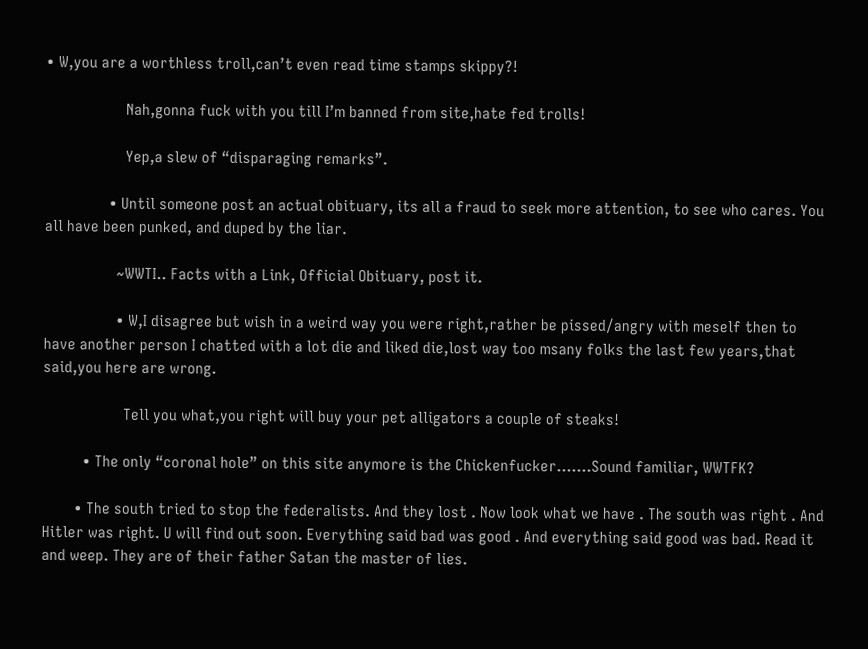• W,you are a worthless troll,can’t even read time stamps skippy?!

                    Nah,gonna fuck with you till I’m banned from site,hate fed trolls!

                    Yep,a slew of “disparaging remarks”.

                • Until someone post an actual obituary, its all a fraud to seek more attention, to see who cares. You all have been punked, and duped by the liar.

                  ~WWTI.. Facts with a Link, Official Obituary, post it.

                  • W,I disagree but wish in a weird way you were right,rather be pissed/angry with meself then to have another person I chatted with a lot die and liked die,lost way too msany folks the last few years,that said,you here are wrong.

                    Tell you what,you right will buy your pet alligators a couple of steaks!

          • The only “coronal hole” on this site anymore is the Chickenfucker…….Sound familiar, WWTFK?

        • The south tried to stop the federalists. And they lost . Now look what we have . The south was right . And Hitler was right. U will find out soon. Everything said bad was good . And everything said good was bad. Read it and weep. They are of their father Satan the master of lies.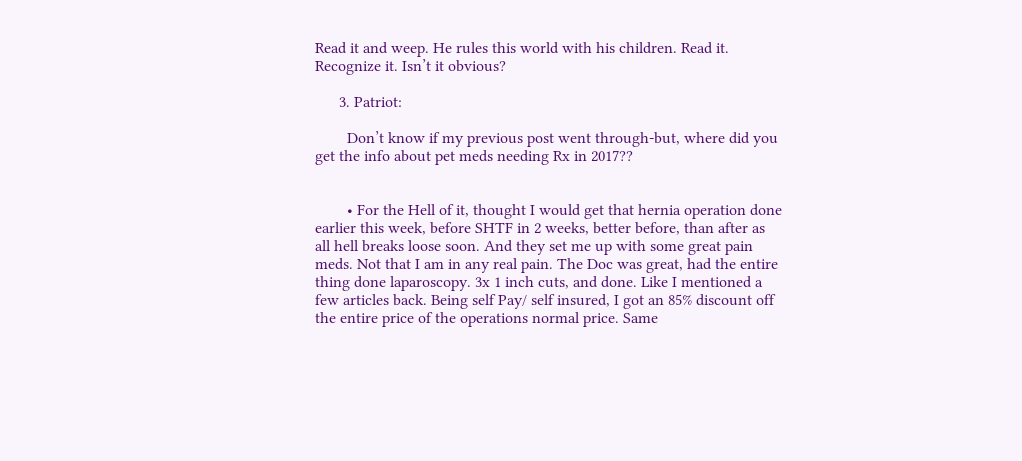Read it and weep. He rules this world with his children. Read it. Recognize it. Isn’t it obvious?

      3. Patriot:

        Don’t know if my previous post went through-but, where did you get the info about pet meds needing Rx in 2017??


        • For the Hell of it, thought I would get that hernia operation done earlier this week, before SHTF in 2 weeks, better before, than after as all hell breaks loose soon. And they set me up with some great pain meds. Not that I am in any real pain. The Doc was great, had the entire thing done laparoscopy. 3x 1 inch cuts, and done. Like I mentioned a few articles back. Being self Pay/ self insured, I got an 85% discount off the entire price of the operations normal price. Same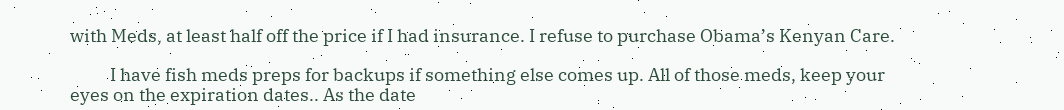with Meds, at least half off the price if I had insurance. I refuse to purchase Obama’s Kenyan Care.

          I have fish meds preps for backups if something else comes up. All of those meds, keep your eyes on the expiration dates.. As the date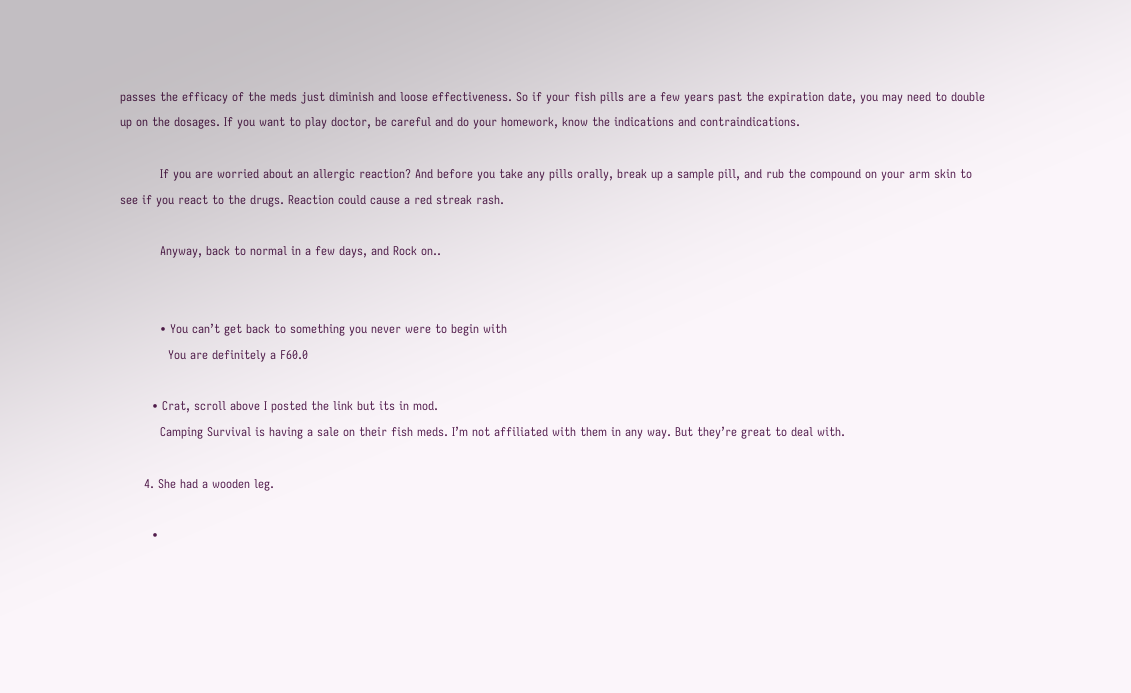passes the efficacy of the meds just diminish and loose effectiveness. So if your fish pills are a few years past the expiration date, you may need to double up on the dosages. If you want to play doctor, be careful and do your homework, know the indications and contraindications.

          If you are worried about an allergic reaction? And before you take any pills orally, break up a sample pill, and rub the compound on your arm skin to see if you react to the drugs. Reaction could cause a red streak rash.

          Anyway, back to normal in a few days, and Rock on..


          • You can’t get back to something you never were to begin with
            You are definitely a F60.0

        • Crat, scroll above I posted the link but its in mod.
          Camping Survival is having a sale on their fish meds. I’m not affiliated with them in any way. But they’re great to deal with.

      4. She had a wooden leg.

        •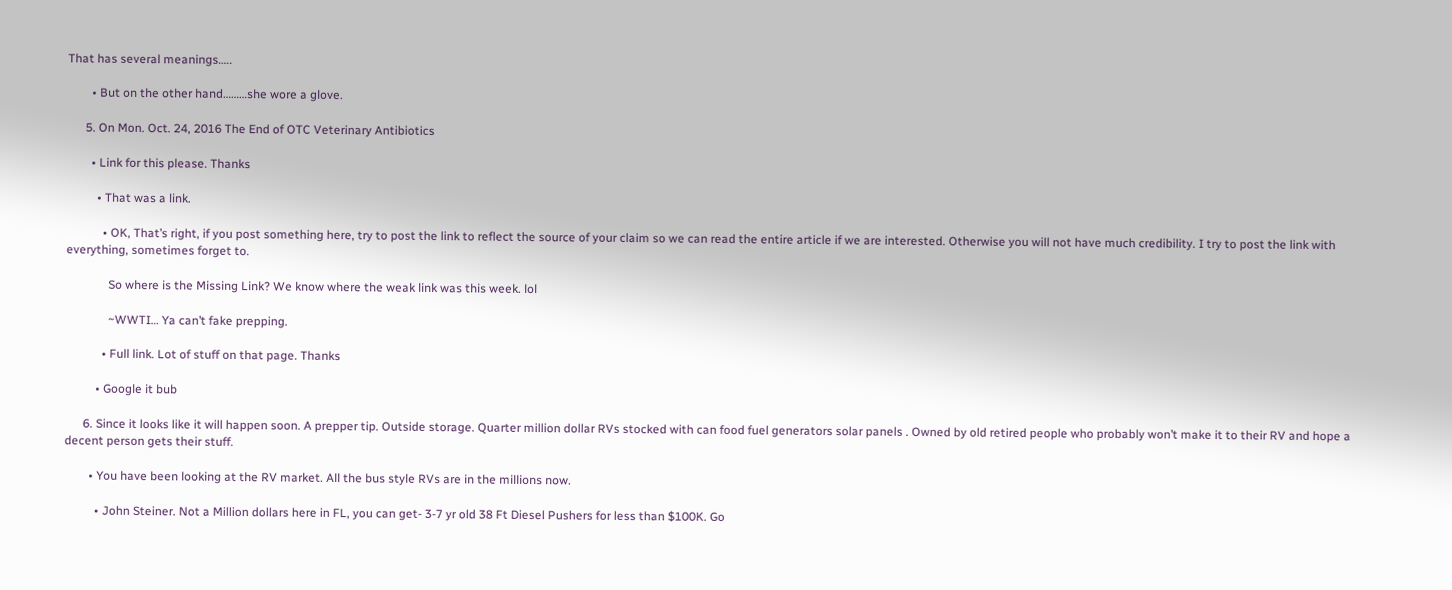That has several meanings…..

        • But on the other hand………she wore a glove.

      5. On Mon. Oct. 24, 2016 The End of OTC Veterinary Antibiotics

        • Link for this please. Thanks

          • That was a link.

            • OK, That’s right, if you post something here, try to post the link to reflect the source of your claim so we can read the entire article if we are interested. Otherwise you will not have much credibility. I try to post the link with everything, sometimes forget to.

              So where is the Missing Link? We know where the weak link was this week. lol

              ~WWTI… Ya can’t fake prepping.

            • Full link. Lot of stuff on that page. Thanks

          • Google it bub

      6. Since it looks like it will happen soon. A prepper tip. Outside storage. Quarter million dollar RVs stocked with can food fuel generators solar panels . Owned by old retired people who probably won’t make it to their RV and hope a decent person gets their stuff.

        • You have been looking at the RV market. All the bus style RVs are in the millions now.

          • John Steiner. Not a Million dollars here in FL, you can get- 3-7 yr old 38 Ft Diesel Pushers for less than $100K. Go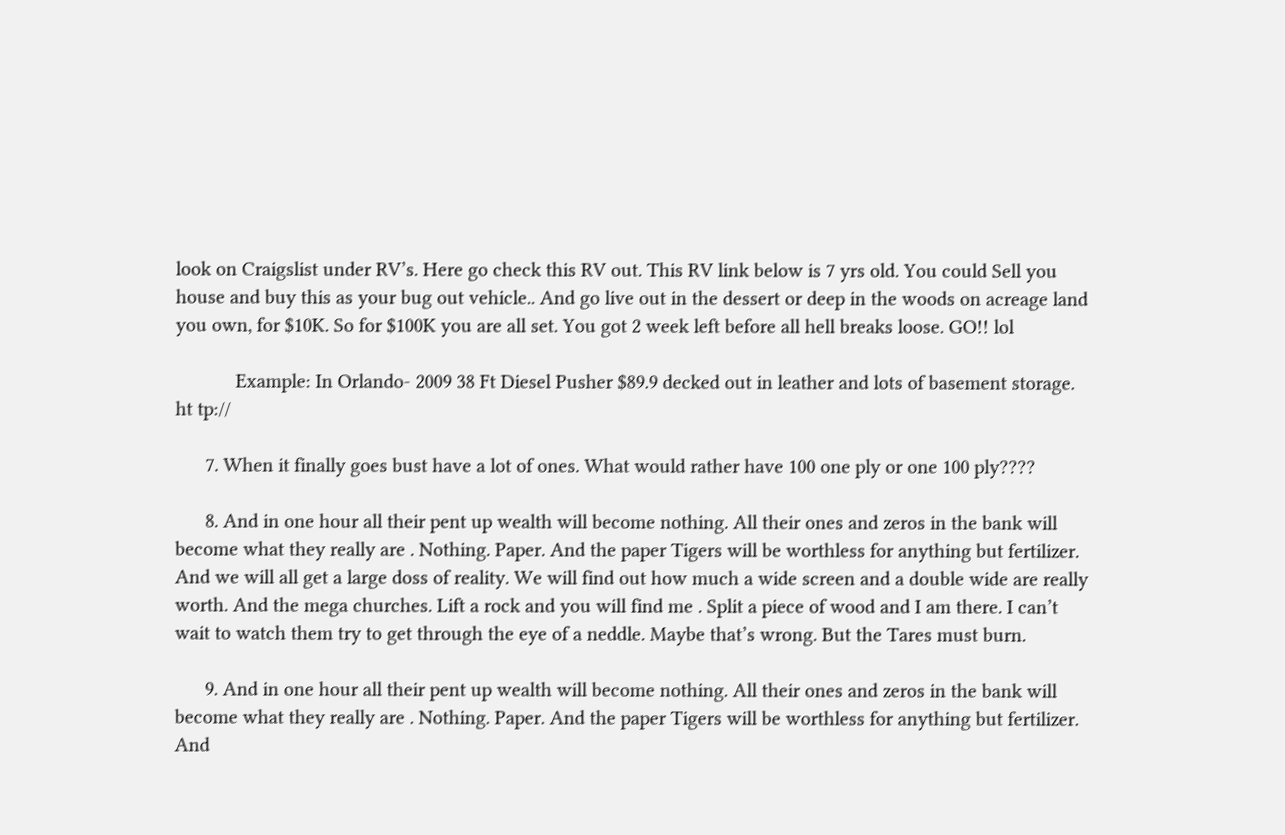look on Craigslist under RV’s. Here go check this RV out. This RV link below is 7 yrs old. You could Sell you house and buy this as your bug out vehicle.. And go live out in the dessert or deep in the woods on acreage land you own, for $10K. So for $100K you are all set. You got 2 week left before all hell breaks loose. GO!! lol

            Example: In Orlando- 2009 38 Ft Diesel Pusher $89.9 decked out in leather and lots of basement storage. ht tp://

      7. When it finally goes bust have a lot of ones. What would rather have 100 one ply or one 100 ply????

      8. And in one hour all their pent up wealth will become nothing. All their ones and zeros in the bank will become what they really are . Nothing. Paper. And the paper Tigers will be worthless for anything but fertilizer. And we will all get a large doss of reality. We will find out how much a wide screen and a double wide are really worth. And the mega churches. Lift a rock and you will find me . Split a piece of wood and I am there. I can’t wait to watch them try to get through the eye of a neddle. Maybe that’s wrong. But the Tares must burn.

      9. And in one hour all their pent up wealth will become nothing. All their ones and zeros in the bank will become what they really are . Nothing. Paper. And the paper Tigers will be worthless for anything but fertilizer. And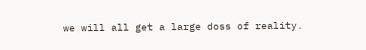we will all get a large doss of reality.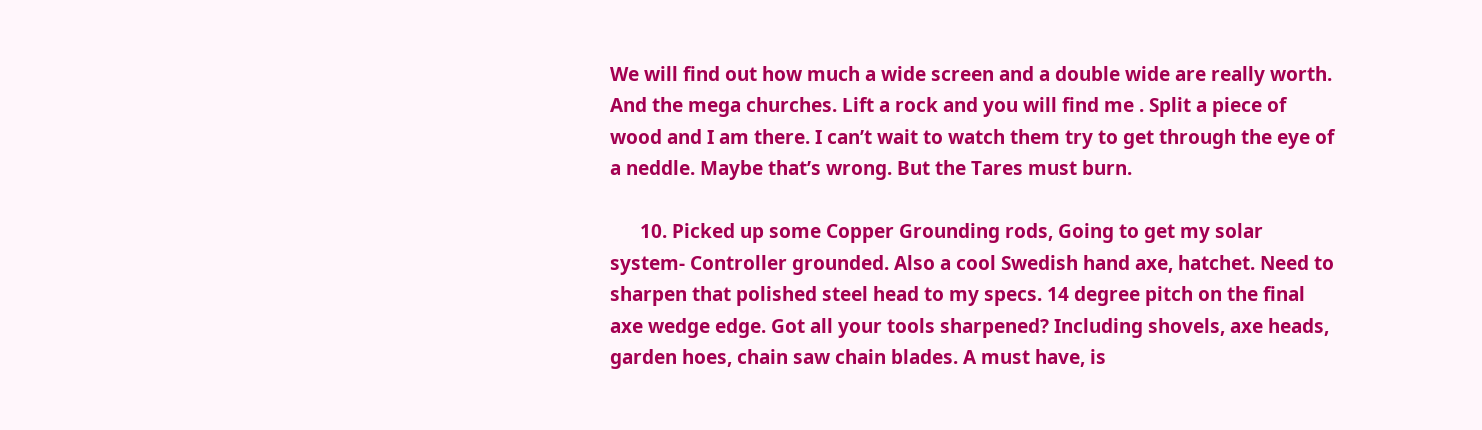We will find out how much a wide screen and a double wide are really worth. And the mega churches. Lift a rock and you will find me . Split a piece of wood and I am there. I can’t wait to watch them try to get through the eye of a neddle. Maybe that’s wrong. But the Tares must burn.

      10. Picked up some Copper Grounding rods, Going to get my solar system- Controller grounded. Also a cool Swedish hand axe, hatchet. Need to sharpen that polished steel head to my specs. 14 degree pitch on the final axe wedge edge. Got all your tools sharpened? Including shovels, axe heads, garden hoes, chain saw chain blades. A must have, is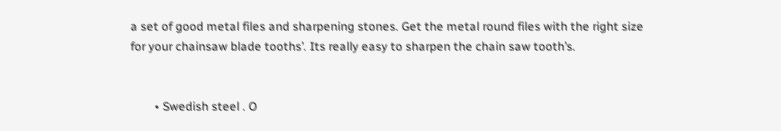a set of good metal files and sharpening stones. Get the metal round files with the right size for your chainsaw blade tooths’. Its really easy to sharpen the chain saw tooth’s.


        • Swedish steel . O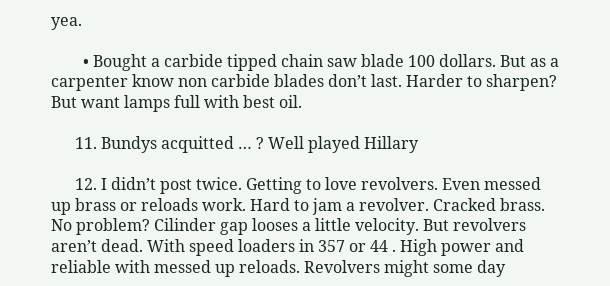yea.

        • Bought a carbide tipped chain saw blade 100 dollars. But as a carpenter know non carbide blades don’t last. Harder to sharpen? But want lamps full with best oil.

      11. Bundys acquitted … ? Well played Hillary

      12. I didn’t post twice. Getting to love revolvers. Even messed up brass or reloads work. Hard to jam a revolver. Cracked brass. No problem? Cilinder gap looses a little velocity. But revolvers aren’t dead. With speed loaders in 357 or 44 . High power and reliable with messed up reloads. Revolvers might some day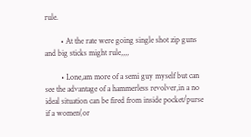rule.

        • At the rate were going single shot zip guns and big sticks might rule,,,,

        • Lone,am more of a semi guy myself but can see the advantage of a hammerless revolver,in a no ideal situation can be fired from inside pocket/purse if a women(or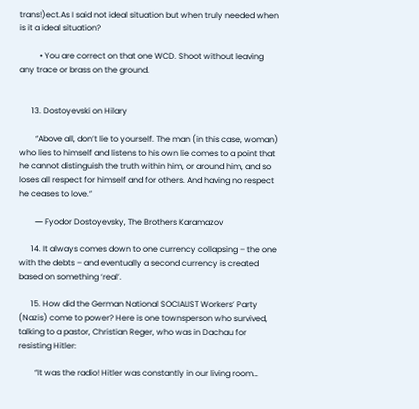trans!)ect.As I said not ideal situation but when truly needed when is it a ideal situation?

          • You are correct on that one WCD. Shoot without leaving any trace or brass on the ground.


      13. Dostoyevski on Hilary

        “Above all, don’t lie to yourself. The man (in this case, woman) who lies to himself and listens to his own lie comes to a point that he cannot distinguish the truth within him, or around him, and so loses all respect for himself and for others. And having no respect he ceases to love.”

        ― Fyodor Dostoyevsky, The Brothers Karamazov

      14. It always comes down to one currency collapsing – the one with the debts – and eventually a second currency is created based on something ‘real’.

      15. How did the German National SOCIALIST Workers’ Party (Nazis) come to power? Here is one townsperson who survived, talking to a pastor, Christian Reger, who was in Dachau for resisting Hitler:

        “It was the radio! Hitler was constantly in our living room…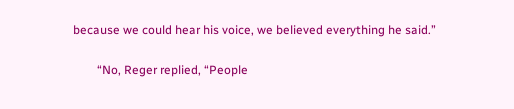because we could hear his voice, we believed everything he said.”

        “No, Reger replied, “People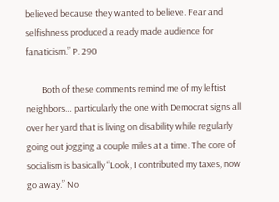believed because they wanted to believe. Fear and selfishness produced a ready made audience for fanaticism.” P. 290

        Both of these comments remind me of my leftist neighbors… particularly the one with Democrat signs all over her yard that is living on disability while regularly going out jogging a couple miles at a time. The core of socialism is basically “Look, I contributed my taxes, now go away.” No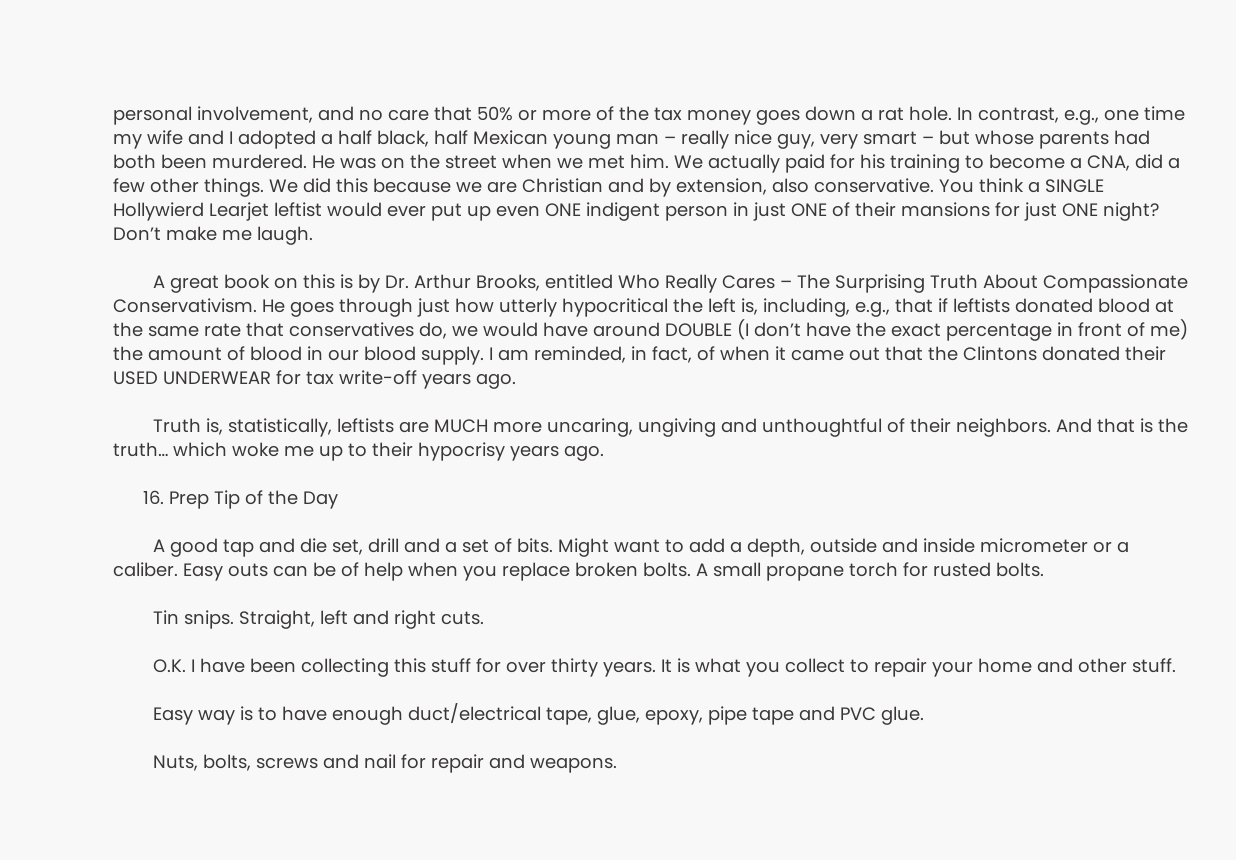personal involvement, and no care that 50% or more of the tax money goes down a rat hole. In contrast, e.g., one time my wife and I adopted a half black, half Mexican young man – really nice guy, very smart – but whose parents had both been murdered. He was on the street when we met him. We actually paid for his training to become a CNA, did a few other things. We did this because we are Christian and by extension, also conservative. You think a SINGLE Hollywierd Learjet leftist would ever put up even ONE indigent person in just ONE of their mansions for just ONE night? Don’t make me laugh.

        A great book on this is by Dr. Arthur Brooks, entitled Who Really Cares – The Surprising Truth About Compassionate Conservativism. He goes through just how utterly hypocritical the left is, including, e.g., that if leftists donated blood at the same rate that conservatives do, we would have around DOUBLE (I don’t have the exact percentage in front of me) the amount of blood in our blood supply. I am reminded, in fact, of when it came out that the Clintons donated their USED UNDERWEAR for tax write-off years ago.

        Truth is, statistically, leftists are MUCH more uncaring, ungiving and unthoughtful of their neighbors. And that is the truth… which woke me up to their hypocrisy years ago.

      16. Prep Tip of the Day

        A good tap and die set, drill and a set of bits. Might want to add a depth, outside and inside micrometer or a caliber. Easy outs can be of help when you replace broken bolts. A small propane torch for rusted bolts.

        Tin snips. Straight, left and right cuts.

        O.K. I have been collecting this stuff for over thirty years. It is what you collect to repair your home and other stuff.

        Easy way is to have enough duct/electrical tape, glue, epoxy, pipe tape and PVC glue.

        Nuts, bolts, screws and nail for repair and weapons.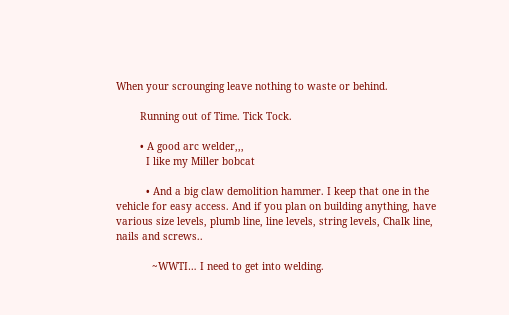When your scrounging leave nothing to waste or behind.

        Running out of Time. Tick Tock.

        • A good arc welder,,,
          I like my Miller bobcat

          • And a big claw demolition hammer. I keep that one in the vehicle for easy access. And if you plan on building anything, have various size levels, plumb line, line levels, string levels, Chalk line, nails and screws..

            ~WWTI… I need to get into welding.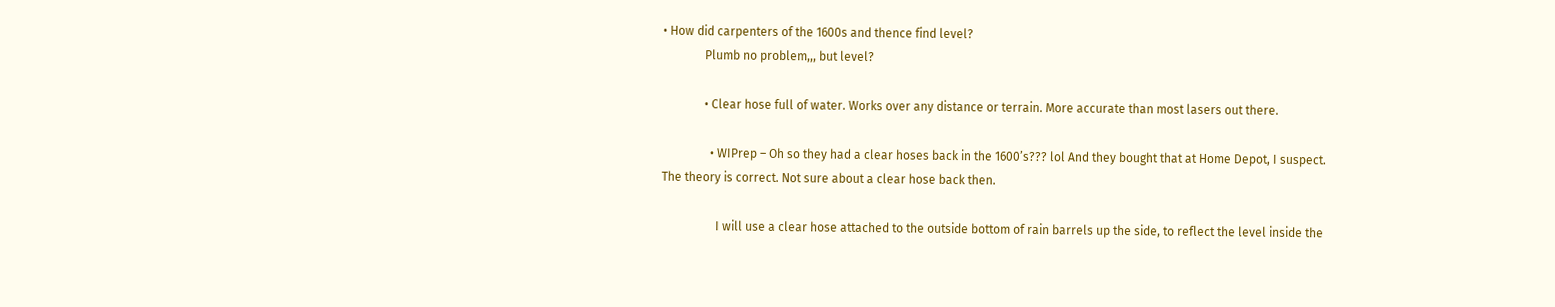• How did carpenters of the 1600s and thence find level?
              Plumb no problem,,, but level?

              • Clear hose full of water. Works over any distance or terrain. More accurate than most lasers out there.

                • WIPrep – Oh so they had a clear hoses back in the 1600’s??? lol And they bought that at Home Depot, I suspect. The theory is correct. Not sure about a clear hose back then.

                  I will use a clear hose attached to the outside bottom of rain barrels up the side, to reflect the level inside the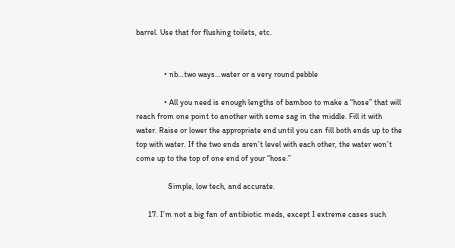barrel. Use that for flushing toilets, etc.


              • nb…two ways…water or a very round pebble

              • All you need is enough lengths of bamboo to make a “hose” that will reach from one point to another with some sag in the middle. Fill it with water. Raise or lower the appropriate end until you can fill both ends up to the top with water. If the two ends aren’t level with each other, the water won’t come up to the top of one end of your “hose.”

                Simple, low tech, and accurate.

      17. I’m not a big fan of antibiotic meds, except I extreme cases such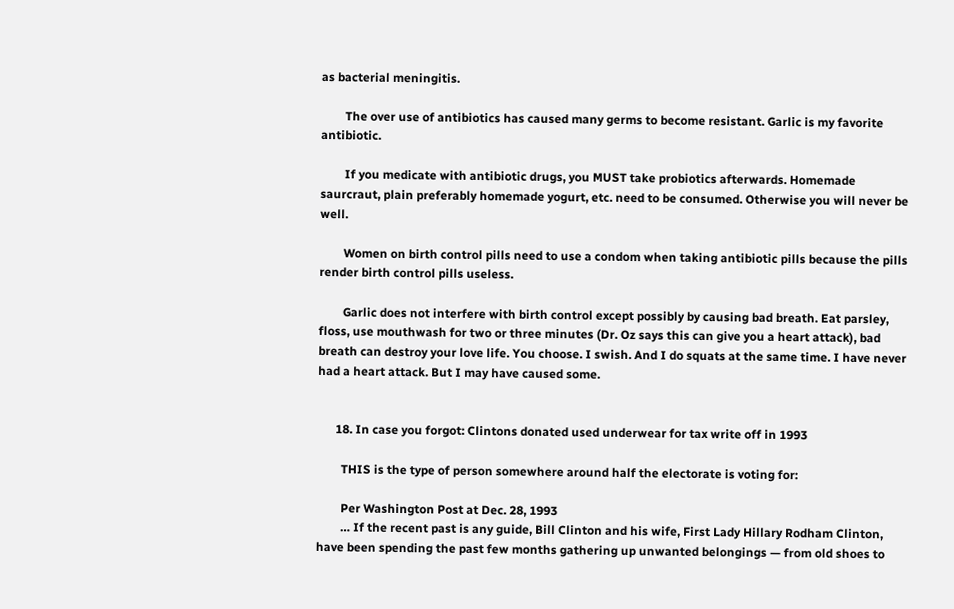as bacterial meningitis.

        The over use of antibiotics has caused many germs to become resistant. Garlic is my favorite antibiotic.

        If you medicate with antibiotic drugs, you MUST take probiotics afterwards. Homemade saurcraut, plain preferably homemade yogurt, etc. need to be consumed. Otherwise you will never be well.

        Women on birth control pills need to use a condom when taking antibiotic pills because the pills render birth control pills useless.

        Garlic does not interfere with birth control except possibly by causing bad breath. Eat parsley, floss, use mouthwash for two or three minutes (Dr. Oz says this can give you a heart attack), bad breath can destroy your love life. You choose. I swish. And I do squats at the same time. I have never had a heart attack. But I may have caused some.


      18. In case you forgot: Clintons donated used underwear for tax write off in 1993

        THIS is the type of person somewhere around half the electorate is voting for:

        Per Washington Post at Dec. 28, 1993
        … If the recent past is any guide, Bill Clinton and his wife, First Lady Hillary Rodham Clinton, have been spending the past few months gathering up unwanted belongings — from old shoes to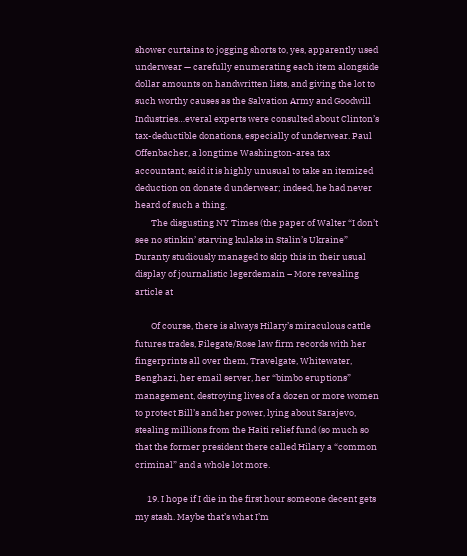shower curtains to jogging shorts to, yes, apparently used underwear — carefully enumerating each item alongside dollar amounts on handwritten lists, and giving the lot to such worthy causes as the Salvation Army and Goodwill Industries…everal experts were consulted about Clinton’s tax-deductible donations, especially of underwear. Paul Offenbacher, a longtime Washington-area tax accountant, said it is highly unusual to take an itemized deduction on donate d underwear; indeed, he had never heard of such a thing.
        The disgusting NY Times (the paper of Walter “I don’t see no stinkin’ starving kulaks in Stalin’s Ukraine” Duranty studiously managed to skip this in their usual display of journalistic legerdemain – More revealing article at

        Of course, there is always Hilary’s miraculous cattle futures trades, Filegate/Rose law firm records with her fingerprints all over them, Travelgate, Whitewater, Benghazi, her email server, her “bimbo eruptions” management, destroying lives of a dozen or more women to protect Bill’s and her power, lying about Sarajevo, stealing millions from the Haiti relief fund (so much so that the former president there called Hilary a “common criminal” and a whole lot more.

      19. I hope if I die in the first hour someone decent gets my stash. Maybe that’s what I’m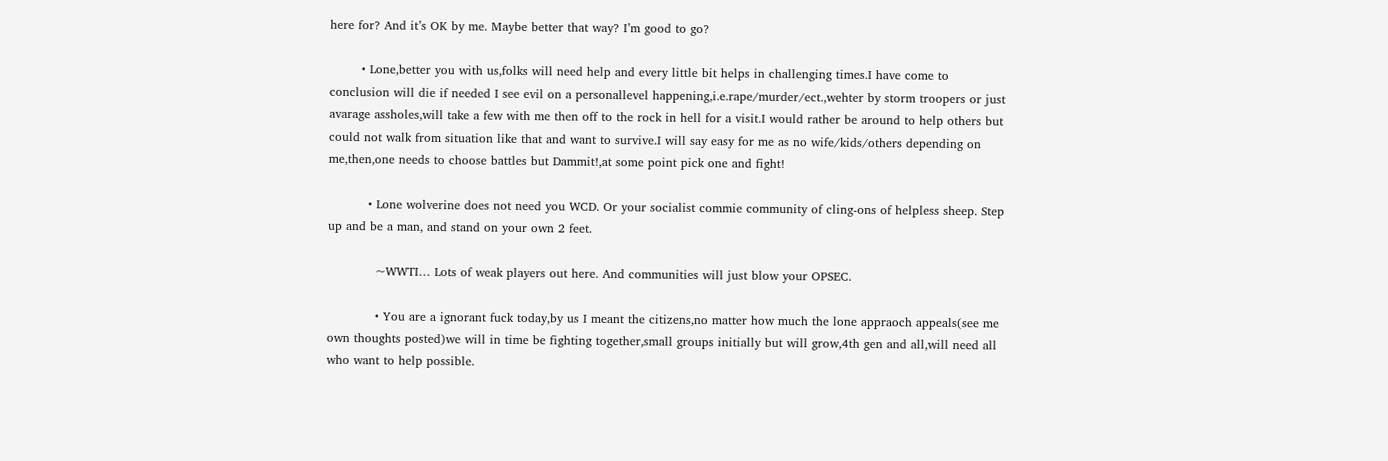here for? And it’s OK by me. Maybe better that way? I’m good to go?

        • Lone,better you with us,folks will need help and every little bit helps in challenging times.I have come to conclusion will die if needed I see evil on a personallevel happening,i.e.rape/murder/ect.,wehter by storm troopers or just avarage assholes,will take a few with me then off to the rock in hell for a visit.I would rather be around to help others but could not walk from situation like that and want to survive.I will say easy for me as no wife/kids/others depending on me,then,one needs to choose battles but Dammit!,at some point pick one and fight!

          • Lone wolverine does not need you WCD. Or your socialist commie community of cling-ons of helpless sheep. Step up and be a man, and stand on your own 2 feet.

            ~WWTI… Lots of weak players out here. And communities will just blow your OPSEC.

            • You are a ignorant fuck today,by us I meant the citizens,no matter how much the lone appraoch appeals(see me own thoughts posted)we will in time be fighting together,small groups initially but will grow,4th gen and all,will need all who want to help possible.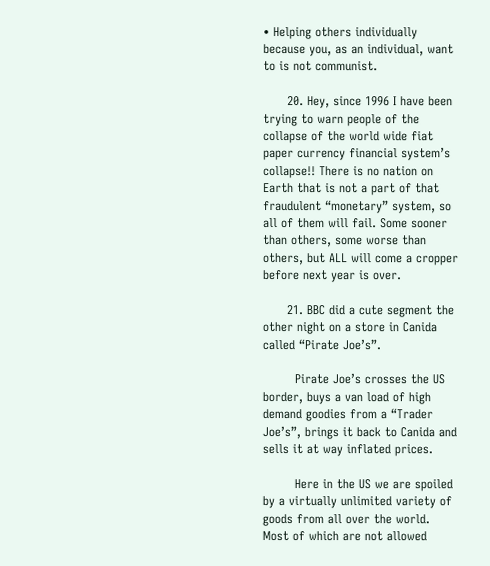• Helping others individually because you, as an individual, want to is not communist.

      20. Hey, since 1996 I have been trying to warn people of the collapse of the world wide fiat paper currency financial system’s collapse!! There is no nation on Earth that is not a part of that fraudulent “monetary” system, so all of them will fail. Some sooner than others, some worse than others, but ALL will come a cropper before next year is over.

      21. BBC did a cute segment the other night on a store in Canida called “Pirate Joe’s”.

        Pirate Joe’s crosses the US border, buys a van load of high demand goodies from a “Trader Joe’s”, brings it back to Canida and sells it at way inflated prices.

        Here in the US we are spoiled by a virtually unlimited variety of goods from all over the world. Most of which are not allowed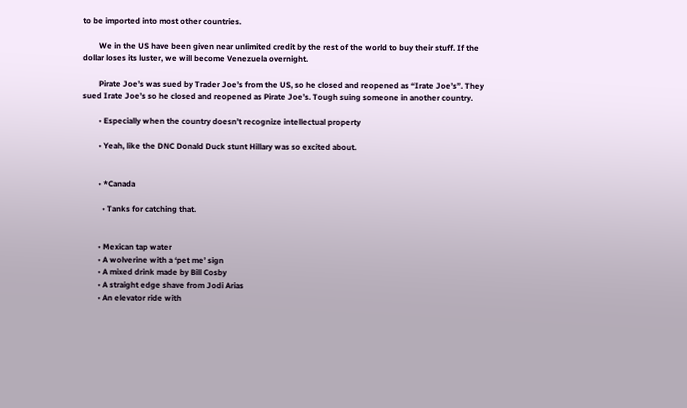to be imported into most other countries.

        We in the US have been given near unlimited credit by the rest of the world to buy their stuff. If the dollar loses its luster, we will become Venezuela overnight.

        Pirate Joe’s was sued by Trader Joe’s from the US, so he closed and reopened as “Irate Joe’s”. They sued Irate Joe’s so he closed and reopened as Pirate Joe’s. Tough suing someone in another country.

        • Especially when the country doesn’t recognize intellectual property

        • Yeah, like the DNC Donald Duck stunt Hillary was so excited about.


        • *Canada

          • Tanks for catching that.


        • Mexican tap water
        • A wolverine with a ‘pet me’ sign
        • A mixed drink made by Bill Cosby
        • A straight edge shave from Jodi Arias
        • An elevator ride with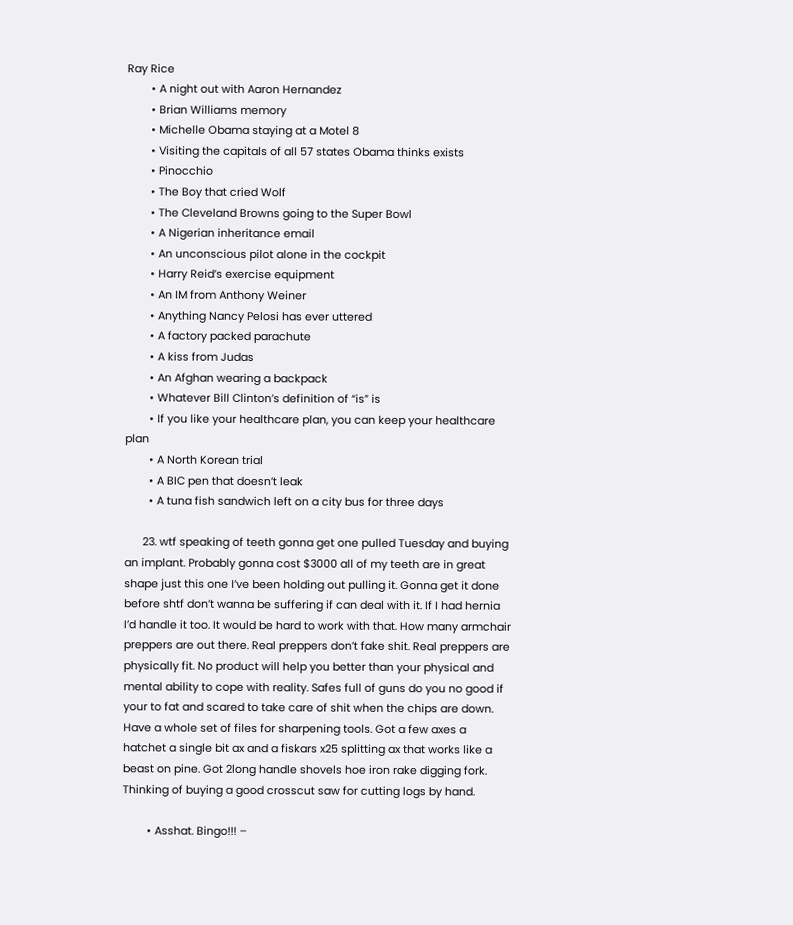Ray Rice
        • A night out with Aaron Hernandez
        • Brian Williams memory
        • Michelle Obama staying at a Motel 8
        • Visiting the capitals of all 57 states Obama thinks exists
        • Pinocchio
        • The Boy that cried Wolf
        • The Cleveland Browns going to the Super Bowl
        • A Nigerian inheritance email
        • An unconscious pilot alone in the cockpit
        • Harry Reid’s exercise equipment
        • An IM from Anthony Weiner
        • Anything Nancy Pelosi has ever uttered
        • A factory packed parachute
        • A kiss from Judas
        • An Afghan wearing a backpack
        • Whatever Bill Clinton’s definition of “is” is
        • If you like your healthcare plan, you can keep your healthcare plan
        • A North Korean trial
        • A BIC pen that doesn’t leak
        • A tuna fish sandwich left on a city bus for three days

      23. wtf speaking of teeth gonna get one pulled Tuesday and buying an implant. Probably gonna cost $3000 all of my teeth are in great shape just this one I’ve been holding out pulling it. Gonna get it done before shtf don’t wanna be suffering if can deal with it. If I had hernia I’d handle it too. It would be hard to work with that. How many armchair preppers are out there. Real preppers don’t fake shit. Real preppers are physically fit. No product will help you better than your physical and mental ability to cope with reality. Safes full of guns do you no good if your to fat and scared to take care of shit when the chips are down. Have a whole set of files for sharpening tools. Got a few axes a hatchet a single bit ax and a fiskars x25 splitting ax that works like a beast on pine. Got 2long handle shovels hoe iron rake digging fork. Thinking of buying a good crosscut saw for cutting logs by hand.

        • Asshat. Bingo!!! –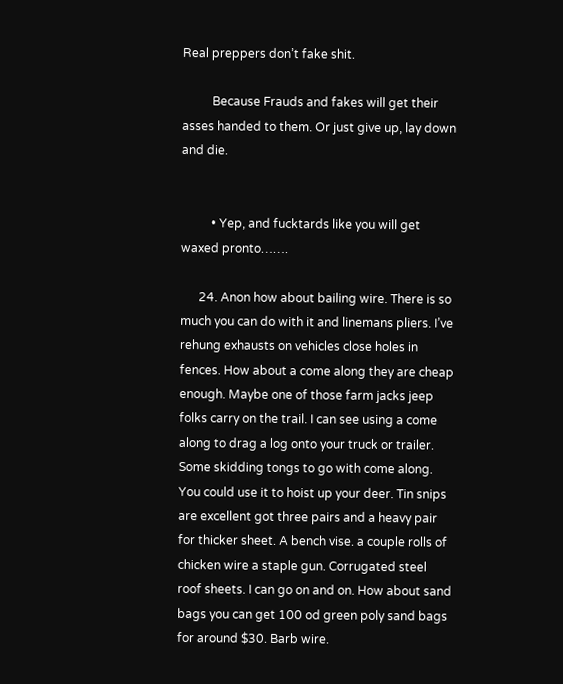Real preppers don’t fake shit.

          Because Frauds and fakes will get their asses handed to them. Or just give up, lay down and die.


          • Yep, and fucktards like you will get waxed pronto…….

      24. Anon how about bailing wire. There is so much you can do with it and linemans pliers. I’ve rehung exhausts on vehicles close holes in fences. How about a come along they are cheap enough. Maybe one of those farm jacks jeep folks carry on the trail. I can see using a come along to drag a log onto your truck or trailer. Some skidding tongs to go with come along. You could use it to hoist up your deer. Tin snips are excellent got three pairs and a heavy pair for thicker sheet. A bench vise. a couple rolls of chicken wire a staple gun. Corrugated steel roof sheets. I can go on and on. How about sand bags you can get 100 od green poly sand bags for around $30. Barb wire.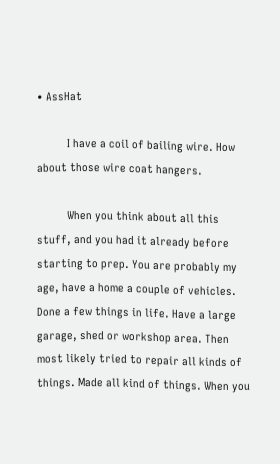• AssHat

          I have a coil of bailing wire. How about those wire coat hangers.

          When you think about all this stuff, and you had it already before starting to prep. You are probably my age, have a home a couple of vehicles. Done a few things in life. Have a large garage, shed or workshop area. Then most likely tried to repair all kinds of things. Made all kind of things. When you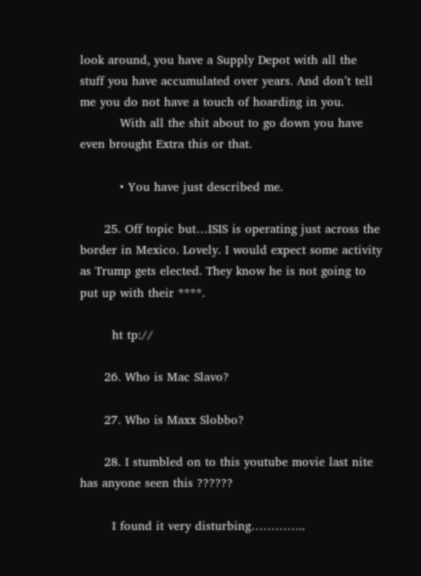look around, you have a Supply Depot with all the stuff you have accumulated over years. And don’t tell me you do not have a touch of hoarding in you.
          With all the shit about to go down you have even brought Extra this or that.

          • You have just described me.

      25. Off topic but…ISIS is operating just across the border in Mexico. Lovely. I would expect some activity as Trump gets elected. They know he is not going to put up with their ****.

        ht tp://

      26. Who is Mac Slavo?

      27. Who is Maxx Slobbo?

      28. I stumbled on to this youtube movie last nite has anyone seen this ??????

        I found it very disturbing…………..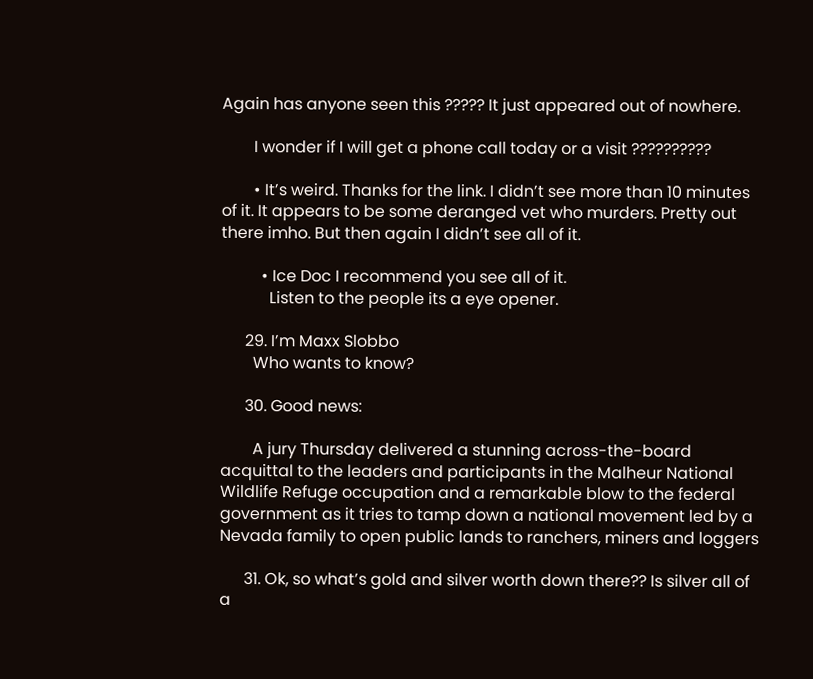Again has anyone seen this ????? It just appeared out of nowhere.

        I wonder if I will get a phone call today or a visit ??????????

        • It’s weird. Thanks for the link. I didn’t see more than 10 minutes of it. It appears to be some deranged vet who murders. Pretty out there imho. But then again I didn’t see all of it.

          • Ice Doc I recommend you see all of it.
            Listen to the people its a eye opener.

      29. I’m Maxx Slobbo
        Who wants to know?

      30. Good news:

        A jury Thursday delivered a stunning across-the-board acquittal to the leaders and participants in the Malheur National Wildlife Refuge occupation and a remarkable blow to the federal government as it tries to tamp down a national movement led by a Nevada family to open public lands to ranchers, miners and loggers

      31. Ok, so what’s gold and silver worth down there?? Is silver all of a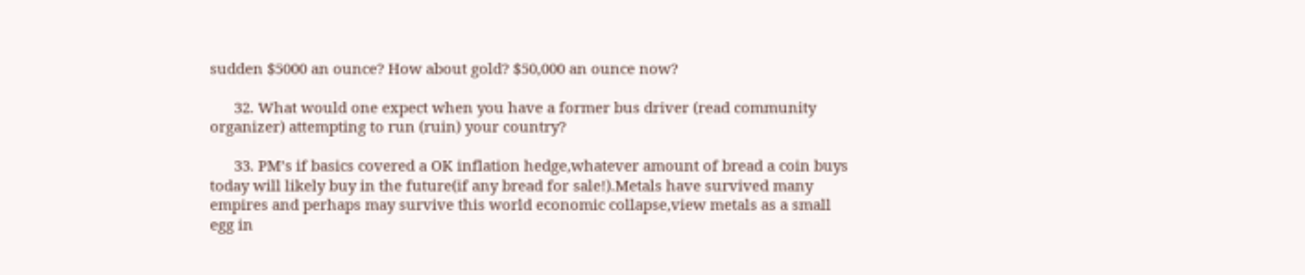sudden $5000 an ounce? How about gold? $50,000 an ounce now?

      32. What would one expect when you have a former bus driver (read community organizer) attempting to run (ruin) your country?

      33. PM’s if basics covered a OK inflation hedge,whatever amount of bread a coin buys today will likely buy in the future(if any bread for sale!).Metals have survived many empires and perhaps may survive this world economic collapse,view metals as a small egg in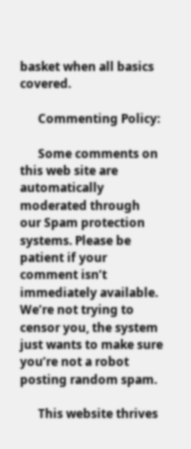basket when all basics covered.

      Commenting Policy:

      Some comments on this web site are automatically moderated through our Spam protection systems. Please be patient if your comment isn’t immediately available. We’re not trying to censor you, the system just wants to make sure you’re not a robot posting random spam.

      This website thrives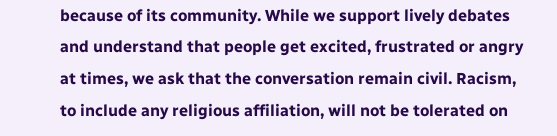because of its community. While we support lively debates and understand that people get excited, frustrated or angry at times, we ask that the conversation remain civil. Racism, to include any religious affiliation, will not be tolerated on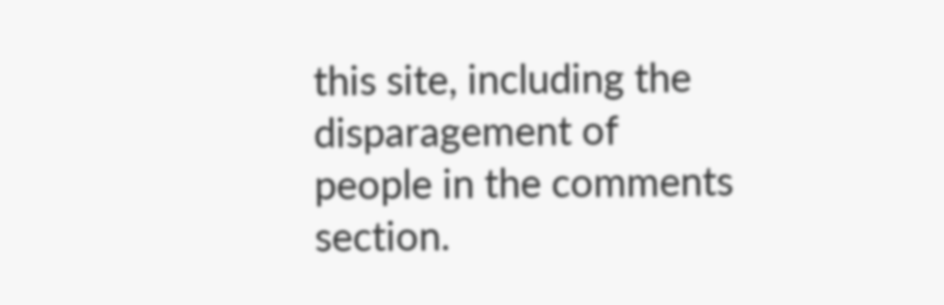this site, including the disparagement of people in the comments section.